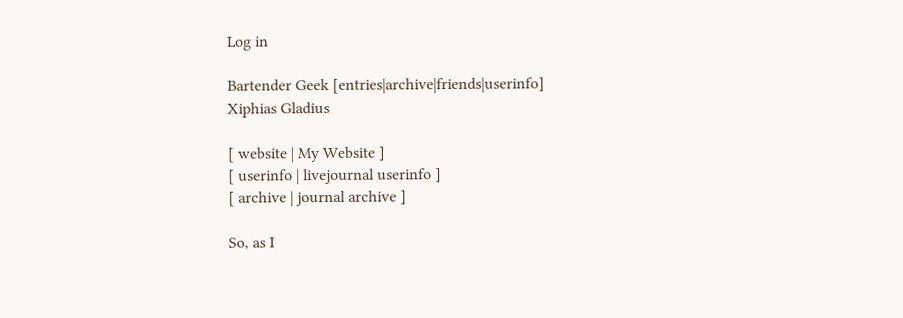Log in

Bartender Geek [entries|archive|friends|userinfo]
Xiphias Gladius

[ website | My Website ]
[ userinfo | livejournal userinfo ]
[ archive | journal archive ]

So, as I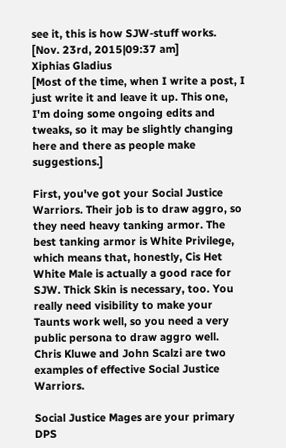see it, this is how SJW-stuff works. [Nov. 23rd, 2015|09:37 am]
Xiphias Gladius
[Most of the time, when I write a post, I just write it and leave it up. This one, I'm doing some ongoing edits and tweaks, so it may be slightly changing here and there as people make suggestions.]

First, you've got your Social Justice Warriors. Their job is to draw aggro, so they need heavy tanking armor. The best tanking armor is White Privilege, which means that, honestly, Cis Het White Male is actually a good race for SJW. Thick Skin is necessary, too. You really need visibility to make your Taunts work well, so you need a very public persona to draw aggro well. Chris Kluwe and John Scalzi are two examples of effective Social Justice Warriors.

Social Justice Mages are your primary DPS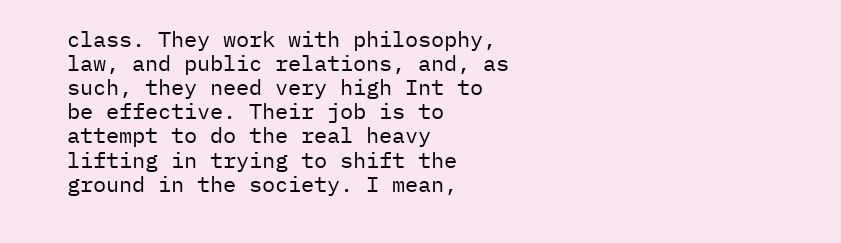class. They work with philosophy, law, and public relations, and, as such, they need very high Int to be effective. Their job is to attempt to do the real heavy lifting in trying to shift the ground in the society. I mean,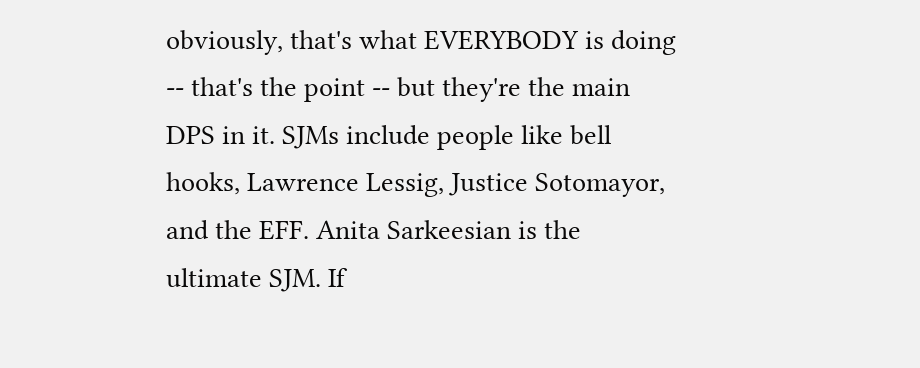obviously, that's what EVERYBODY is doing -- that's the point -- but they're the main DPS in it. SJMs include people like bell hooks, Lawrence Lessig, Justice Sotomayor, and the EFF. Anita Sarkeesian is the ultimate SJM. If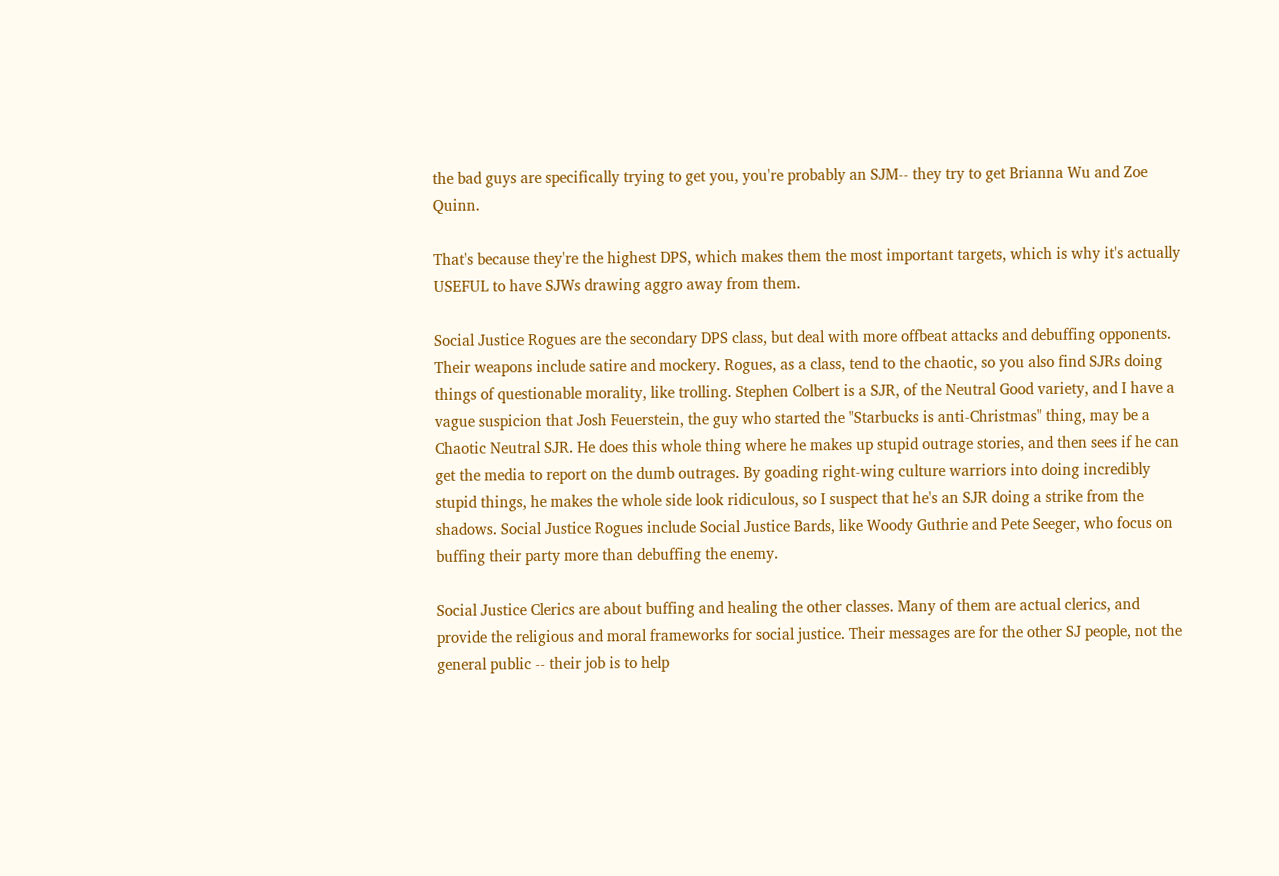the bad guys are specifically trying to get you, you're probably an SJM-- they try to get Brianna Wu and Zoe Quinn.

That's because they're the highest DPS, which makes them the most important targets, which is why it's actually USEFUL to have SJWs drawing aggro away from them.

Social Justice Rogues are the secondary DPS class, but deal with more offbeat attacks and debuffing opponents. Their weapons include satire and mockery. Rogues, as a class, tend to the chaotic, so you also find SJRs doing things of questionable morality, like trolling. Stephen Colbert is a SJR, of the Neutral Good variety, and I have a vague suspicion that Josh Feuerstein, the guy who started the "Starbucks is anti-Christmas" thing, may be a Chaotic Neutral SJR. He does this whole thing where he makes up stupid outrage stories, and then sees if he can get the media to report on the dumb outrages. By goading right-wing culture warriors into doing incredibly stupid things, he makes the whole side look ridiculous, so I suspect that he's an SJR doing a strike from the shadows. Social Justice Rogues include Social Justice Bards, like Woody Guthrie and Pete Seeger, who focus on buffing their party more than debuffing the enemy.

Social Justice Clerics are about buffing and healing the other classes. Many of them are actual clerics, and provide the religious and moral frameworks for social justice. Their messages are for the other SJ people, not the general public -- their job is to help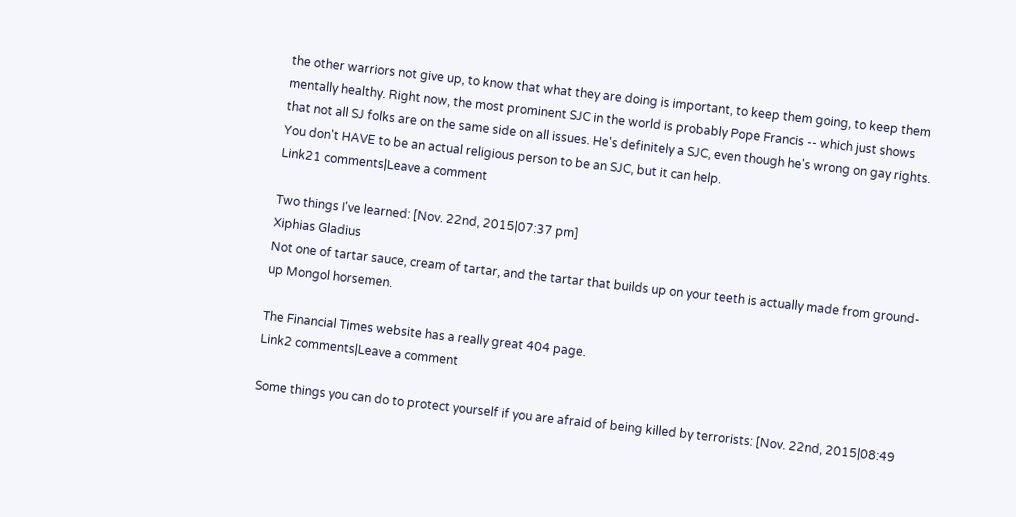the other warriors not give up, to know that what they are doing is important, to keep them going, to keep them mentally healthy. Right now, the most prominent SJC in the world is probably Pope Francis -- which just shows that not all SJ folks are on the same side on all issues. He's definitely a SJC, even though he's wrong on gay rights. You don't HAVE to be an actual religious person to be an SJC, but it can help.
Link21 comments|Leave a comment

Two things I've learned: [Nov. 22nd, 2015|07:37 pm]
Xiphias Gladius
Not one of tartar sauce, cream of tartar, and the tartar that builds up on your teeth is actually made from ground-up Mongol horsemen.

The Financial Times website has a really great 404 page.
Link2 comments|Leave a comment

Some things you can do to protect yourself if you are afraid of being killed by terrorists: [Nov. 22nd, 2015|08:49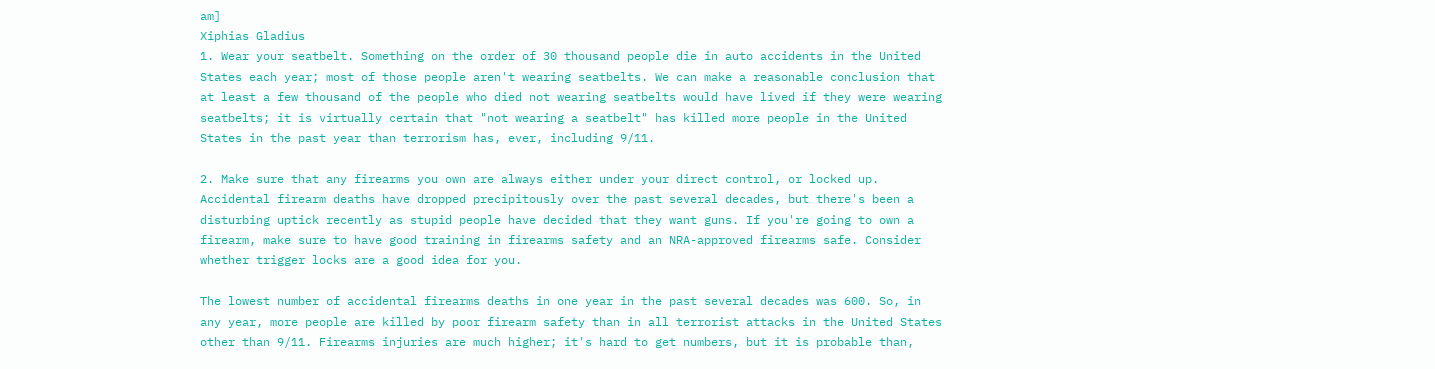am]
Xiphias Gladius
1. Wear your seatbelt. Something on the order of 30 thousand people die in auto accidents in the United States each year; most of those people aren't wearing seatbelts. We can make a reasonable conclusion that at least a few thousand of the people who died not wearing seatbelts would have lived if they were wearing seatbelts; it is virtually certain that "not wearing a seatbelt" has killed more people in the United States in the past year than terrorism has, ever, including 9/11.

2. Make sure that any firearms you own are always either under your direct control, or locked up. Accidental firearm deaths have dropped precipitously over the past several decades, but there's been a disturbing uptick recently as stupid people have decided that they want guns. If you're going to own a firearm, make sure to have good training in firearms safety and an NRA-approved firearms safe. Consider whether trigger locks are a good idea for you.

The lowest number of accidental firearms deaths in one year in the past several decades was 600. So, in any year, more people are killed by poor firearm safety than in all terrorist attacks in the United States other than 9/11. Firearms injuries are much higher; it's hard to get numbers, but it is probable than,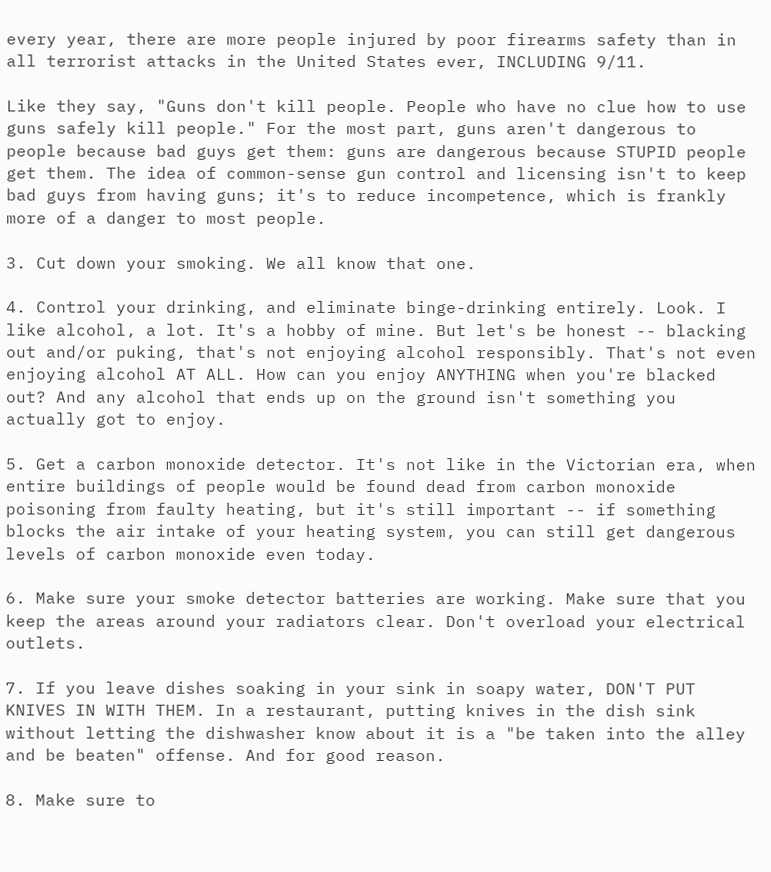every year, there are more people injured by poor firearms safety than in all terrorist attacks in the United States ever, INCLUDING 9/11.

Like they say, "Guns don't kill people. People who have no clue how to use guns safely kill people." For the most part, guns aren't dangerous to people because bad guys get them: guns are dangerous because STUPID people get them. The idea of common-sense gun control and licensing isn't to keep bad guys from having guns; it's to reduce incompetence, which is frankly more of a danger to most people.

3. Cut down your smoking. We all know that one.

4. Control your drinking, and eliminate binge-drinking entirely. Look. I like alcohol, a lot. It's a hobby of mine. But let's be honest -- blacking out and/or puking, that's not enjoying alcohol responsibly. That's not even enjoying alcohol AT ALL. How can you enjoy ANYTHING when you're blacked out? And any alcohol that ends up on the ground isn't something you actually got to enjoy.

5. Get a carbon monoxide detector. It's not like in the Victorian era, when entire buildings of people would be found dead from carbon monoxide poisoning from faulty heating, but it's still important -- if something blocks the air intake of your heating system, you can still get dangerous levels of carbon monoxide even today.

6. Make sure your smoke detector batteries are working. Make sure that you keep the areas around your radiators clear. Don't overload your electrical outlets.

7. If you leave dishes soaking in your sink in soapy water, DON'T PUT KNIVES IN WITH THEM. In a restaurant, putting knives in the dish sink without letting the dishwasher know about it is a "be taken into the alley and be beaten" offense. And for good reason.

8. Make sure to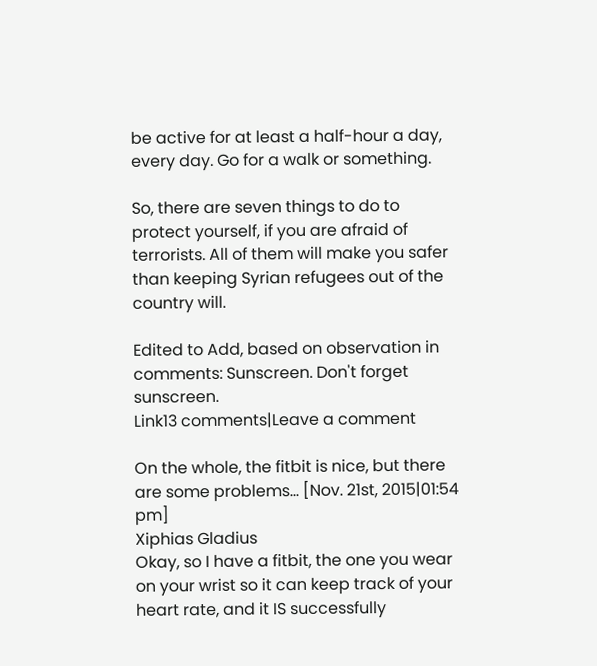be active for at least a half-hour a day, every day. Go for a walk or something.

So, there are seven things to do to protect yourself, if you are afraid of terrorists. All of them will make you safer than keeping Syrian refugees out of the country will.

Edited to Add, based on observation in comments: Sunscreen. Don't forget sunscreen.
Link13 comments|Leave a comment

On the whole, the fitbit is nice, but there are some problems... [Nov. 21st, 2015|01:54 pm]
Xiphias Gladius
Okay, so I have a fitbit, the one you wear on your wrist so it can keep track of your heart rate, and it IS successfully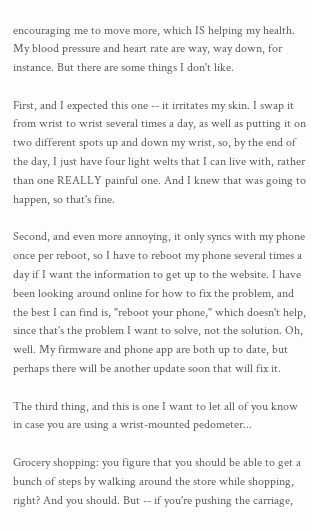encouraging me to move more, which IS helping my health. My blood pressure and heart rate are way, way down, for instance. But there are some things I don't like.

First, and I expected this one -- it irritates my skin. I swap it from wrist to wrist several times a day, as well as putting it on two different spots up and down my wrist, so, by the end of the day, I just have four light welts that I can live with, rather than one REALLY painful one. And I knew that was going to happen, so that's fine.

Second, and even more annoying, it only syncs with my phone once per reboot, so I have to reboot my phone several times a day if I want the information to get up to the website. I have been looking around online for how to fix the problem, and the best I can find is, "reboot your phone," which doesn't help, since that's the problem I want to solve, not the solution. Oh, well. My firmware and phone app are both up to date, but perhaps there will be another update soon that will fix it.

The third thing, and this is one I want to let all of you know in case you are using a wrist-mounted pedometer...

Grocery shopping: you figure that you should be able to get a bunch of steps by walking around the store while shopping, right? And you should. But -- if you're pushing the carriage,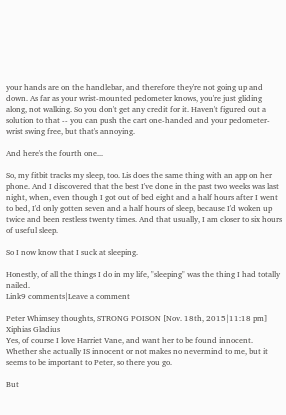your hands are on the handlebar, and therefore they're not going up and down. As far as your wrist-mounted pedometer knows, you're just gliding along, not walking. So you don't get any credit for it. Haven't figured out a solution to that -- you can push the cart one-handed and your pedometer-wrist swing free, but that's annoying.

And here's the fourth one...

So, my fitbit tracks my sleep, too. Lis does the same thing with an app on her phone. And I discovered that the best I've done in the past two weeks was last night, when, even though I got out of bed eight and a half hours after I went to bed, I'd only gotten seven and a half hours of sleep, because I'd woken up twice and been restless twenty times. And that usually, I am closer to six hours of useful sleep.

So I now know that I suck at sleeping.

Honestly, of all the things I do in my life, "sleeping" was the thing I had totally nailed.
Link9 comments|Leave a comment

Peter Whimsey thoughts, STRONG POISON [Nov. 18th, 2015|11:18 pm]
Xiphias Gladius
Yes, of course I love Harriet Vane, and want her to be found innocent. Whether she actually IS innocent or not makes no nevermind to me, but it seems to be important to Peter, so there you go.

But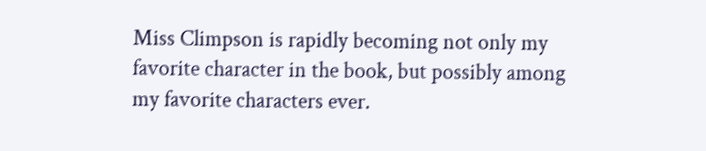Miss Climpson is rapidly becoming not only my favorite character in the book, but possibly among my favorite characters ever.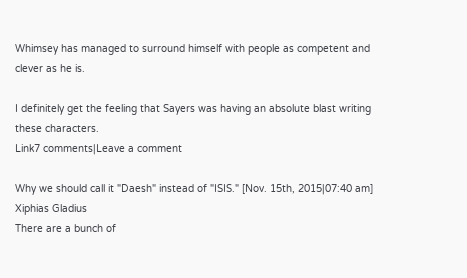Whimsey has managed to surround himself with people as competent and clever as he is.

I definitely get the feeling that Sayers was having an absolute blast writing these characters.
Link7 comments|Leave a comment

Why we should call it "Daesh" instead of "ISIS." [Nov. 15th, 2015|07:40 am]
Xiphias Gladius
There are a bunch of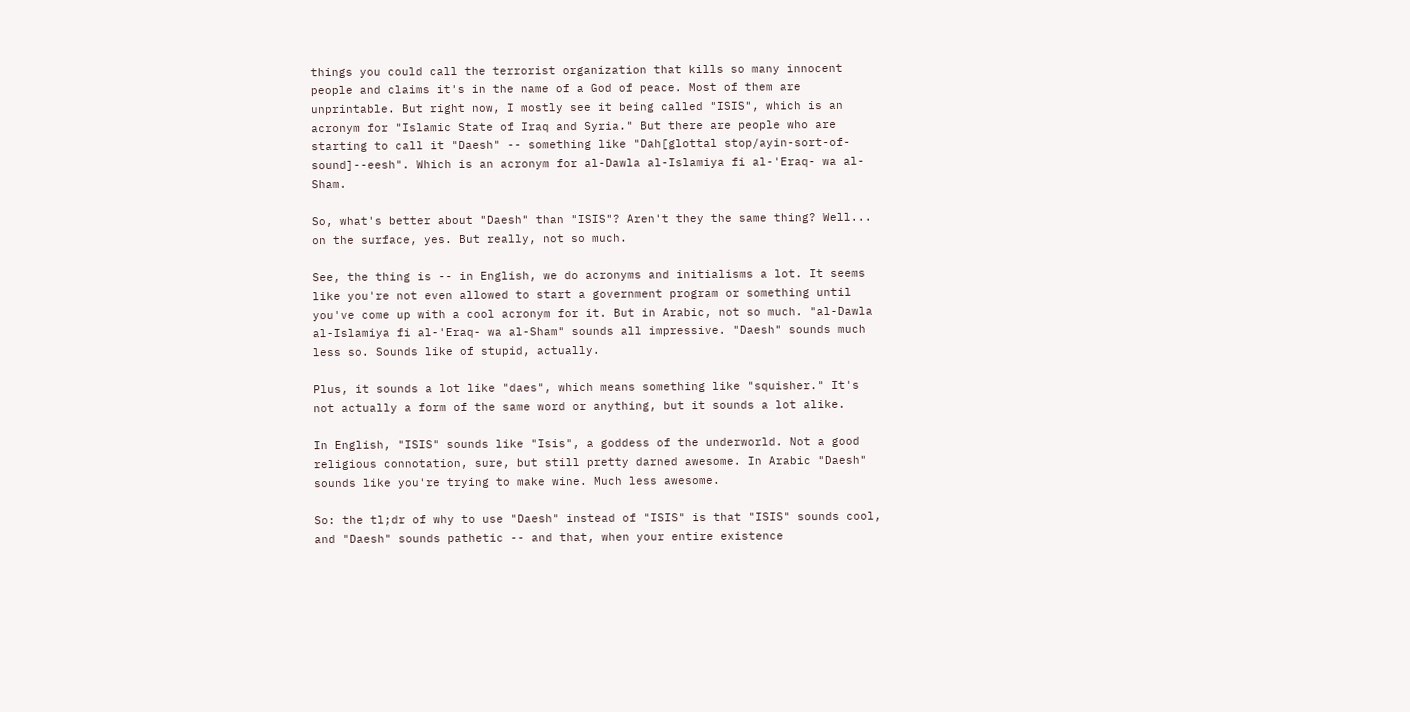things you could call the terrorist organization that kills so many innocent people and claims it's in the name of a God of peace. Most of them are unprintable. But right now, I mostly see it being called "ISIS", which is an acronym for "Islamic State of Iraq and Syria." But there are people who are starting to call it "Daesh" -- something like "Dah[glottal stop/ayin-sort-of-sound]--eesh". Which is an acronym for al-Dawla al-Islamiya fi al-'Eraq- wa al-Sham.

So, what's better about "Daesh" than "ISIS"? Aren't they the same thing? Well... on the surface, yes. But really, not so much.

See, the thing is -- in English, we do acronyms and initialisms a lot. It seems like you're not even allowed to start a government program or something until you've come up with a cool acronym for it. But in Arabic, not so much. "al-Dawla al-Islamiya fi al-'Eraq- wa al-Sham" sounds all impressive. "Daesh" sounds much less so. Sounds like of stupid, actually.

Plus, it sounds a lot like "daes", which means something like "squisher." It's not actually a form of the same word or anything, but it sounds a lot alike.

In English, "ISIS" sounds like "Isis", a goddess of the underworld. Not a good religious connotation, sure, but still pretty darned awesome. In Arabic "Daesh" sounds like you're trying to make wine. Much less awesome.

So: the tl;dr of why to use "Daesh" instead of "ISIS" is that "ISIS" sounds cool, and "Daesh" sounds pathetic -- and that, when your entire existence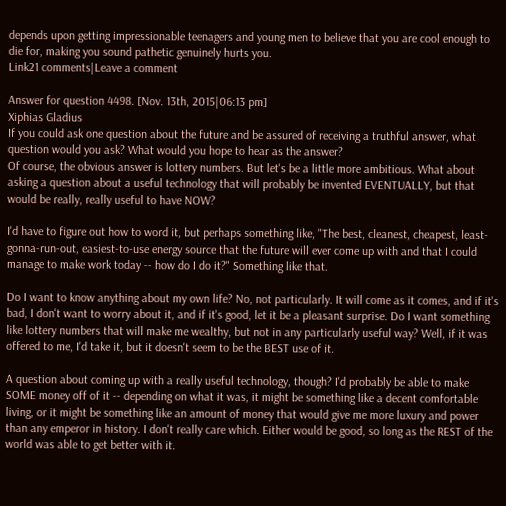depends upon getting impressionable teenagers and young men to believe that you are cool enough to die for, making you sound pathetic genuinely hurts you.
Link21 comments|Leave a comment

Answer for question 4498. [Nov. 13th, 2015|06:13 pm]
Xiphias Gladius
If you could ask one question about the future and be assured of receiving a truthful answer, what question would you ask? What would you hope to hear as the answer?
Of course, the obvious answer is lottery numbers. But let's be a little more ambitious. What about asking a question about a useful technology that will probably be invented EVENTUALLY, but that would be really, really useful to have NOW?

I'd have to figure out how to word it, but perhaps something like, "The best, cleanest, cheapest, least-gonna-run-out, easiest-to-use energy source that the future will ever come up with and that I could manage to make work today -- how do I do it?" Something like that.

Do I want to know anything about my own life? No, not particularly. It will come as it comes, and if it's bad, I don't want to worry about it, and if it's good, let it be a pleasant surprise. Do I want something like lottery numbers that will make me wealthy, but not in any particularly useful way? Well, if it was offered to me, I'd take it, but it doesn't seem to be the BEST use of it.

A question about coming up with a really useful technology, though? I'd probably be able to make SOME money off of it -- depending on what it was, it might be something like a decent comfortable living, or it might be something like an amount of money that would give me more luxury and power than any emperor in history. I don't really care which. Either would be good, so long as the REST of the world was able to get better with it.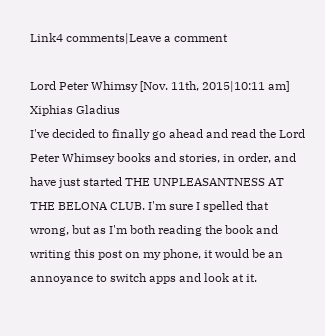Link4 comments|Leave a comment

Lord Peter Whimsy [Nov. 11th, 2015|10:11 am]
Xiphias Gladius
I've decided to finally go ahead and read the Lord Peter Whimsey books and stories, in order, and have just started THE UNPLEASANTNESS AT THE BELONA CLUB. I'm sure I spelled that wrong, but as I'm both reading the book and writing this post on my phone, it would be an annoyance to switch apps and look at it.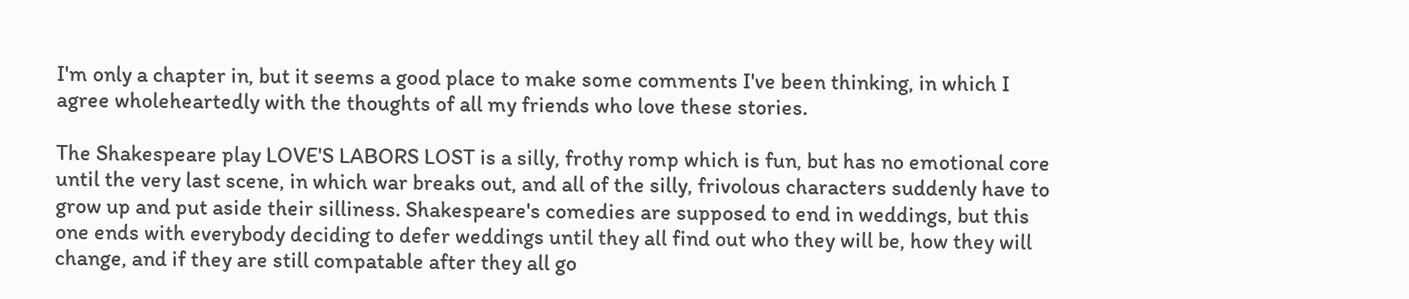I'm only a chapter in, but it seems a good place to make some comments I've been thinking, in which I agree wholeheartedly with the thoughts of all my friends who love these stories.

The Shakespeare play LOVE'S LABORS LOST is a silly, frothy romp which is fun, but has no emotional core until the very last scene, in which war breaks out, and all of the silly, frivolous characters suddenly have to grow up and put aside their silliness. Shakespeare's comedies are supposed to end in weddings, but this one ends with everybody deciding to defer weddings until they all find out who they will be, how they will change, and if they are still compatable after they all go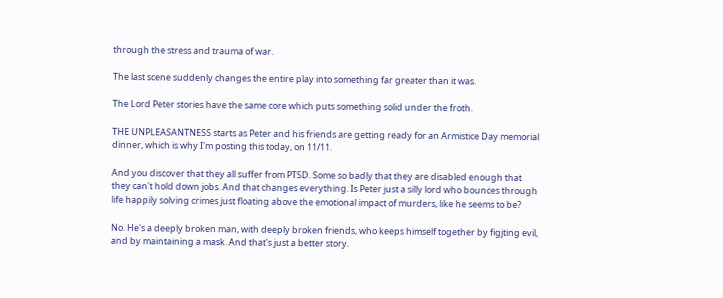through the stress and trauma of war.

The last scene suddenly changes the entire play into something far greater than it was.

The Lord Peter stories have the same core which puts something solid under the froth.

THE UNPLEASANTNESS starts as Peter and his friends are getting ready for an Armistice Day memorial dinner, which is why I'm posting this today, on 11/11.

And you discover that they all suffer from PTSD. Some so badly that they are disabled enough that they can't hold down jobs. And that changes everything. Is Peter just a silly lord who bounces through life happily solving crimes just floating above the emotional impact of murders, like he seems to be?

No. He's a deeply broken man, with deeply broken friends, who keeps himself together by figjting evil, and by maintaining a mask. And that's just a better story.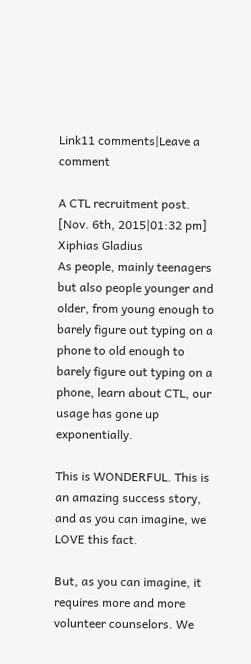Link11 comments|Leave a comment

A CTL recruitment post. [Nov. 6th, 2015|01:32 pm]
Xiphias Gladius
As people, mainly teenagers but also people younger and older, from young enough to barely figure out typing on a phone to old enough to barely figure out typing on a phone, learn about CTL, our usage has gone up exponentially.

This is WONDERFUL. This is an amazing success story, and as you can imagine, we LOVE this fact.

But, as you can imagine, it requires more and more volunteer counselors. We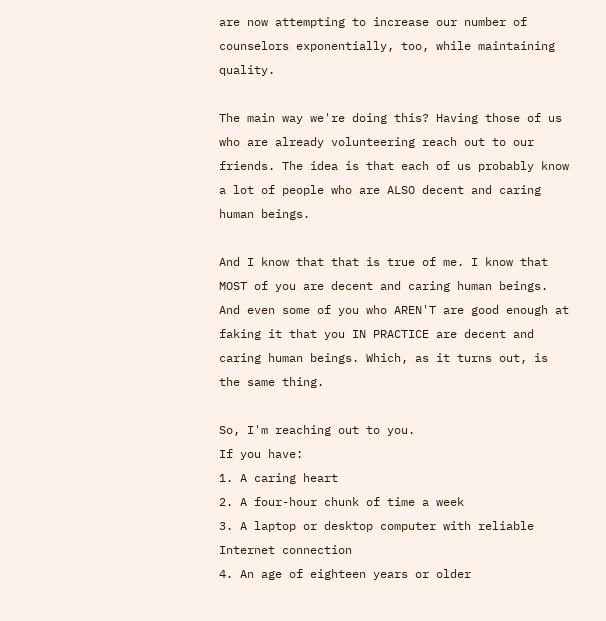are now attempting to increase our number of counselors exponentially, too, while maintaining quality.

The main way we're doing this? Having those of us who are already volunteering reach out to our friends. The idea is that each of us probably know a lot of people who are ALSO decent and caring human beings.

And I know that that is true of me. I know that MOST of you are decent and caring human beings. And even some of you who AREN'T are good enough at faking it that you IN PRACTICE are decent and caring human beings. Which, as it turns out, is the same thing.

So, I'm reaching out to you.
If you have:
1. A caring heart
2. A four-hour chunk of time a week
3. A laptop or desktop computer with reliable Internet connection
4. An age of eighteen years or older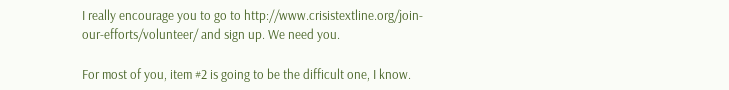I really encourage you to go to http://www.crisistextline.org/join-our-efforts/volunteer/ and sign up. We need you.

For most of you, item #2 is going to be the difficult one, I know.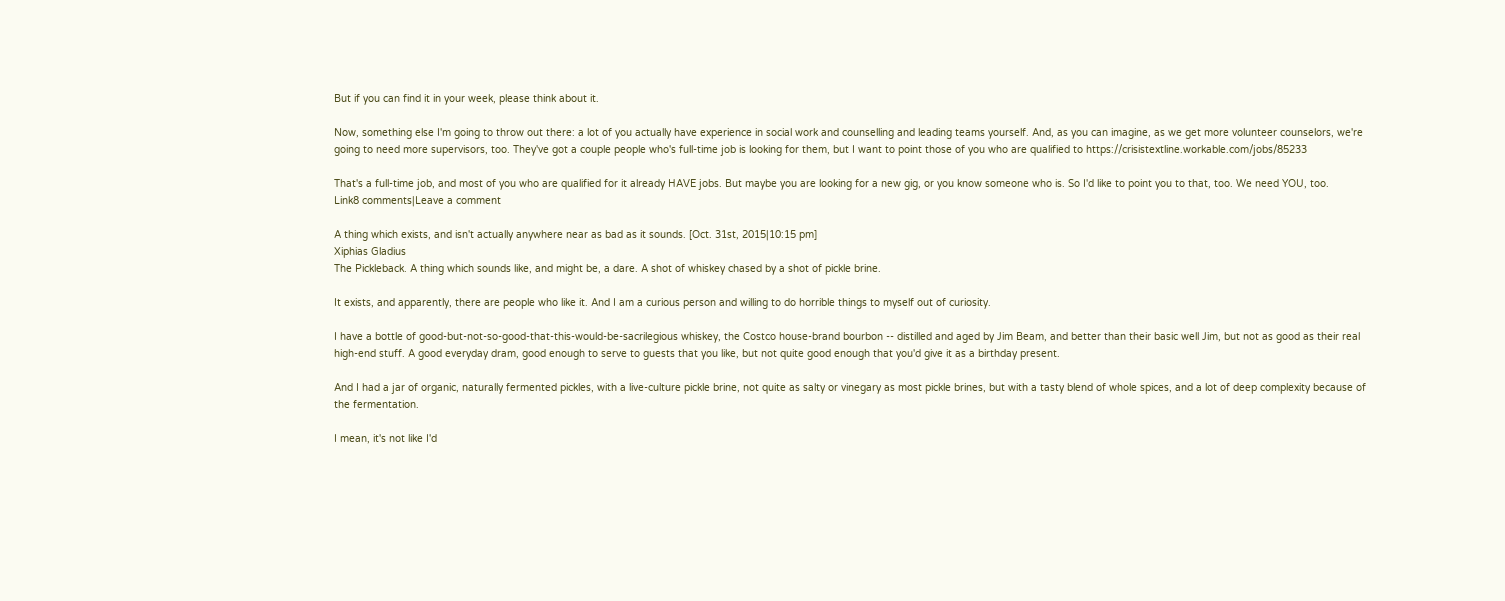But if you can find it in your week, please think about it.

Now, something else I'm going to throw out there: a lot of you actually have experience in social work and counselling and leading teams yourself. And, as you can imagine, as we get more volunteer counselors, we're going to need more supervisors, too. They've got a couple people who's full-time job is looking for them, but I want to point those of you who are qualified to https://crisistextline.workable.com/jobs/85233

That's a full-time job, and most of you who are qualified for it already HAVE jobs. But maybe you are looking for a new gig, or you know someone who is. So I'd like to point you to that, too. We need YOU, too.
Link8 comments|Leave a comment

A thing which exists, and isn't actually anywhere near as bad as it sounds. [Oct. 31st, 2015|10:15 pm]
Xiphias Gladius
The Pickleback. A thing which sounds like, and might be, a dare. A shot of whiskey chased by a shot of pickle brine.

It exists, and apparently, there are people who like it. And I am a curious person and willing to do horrible things to myself out of curiosity.

I have a bottle of good-but-not-so-good-that-this-would-be-sacrilegious whiskey, the Costco house-brand bourbon -- distilled and aged by Jim Beam, and better than their basic well Jim, but not as good as their real high-end stuff. A good everyday dram, good enough to serve to guests that you like, but not quite good enough that you'd give it as a birthday present.

And I had a jar of organic, naturally fermented pickles, with a live-culture pickle brine, not quite as salty or vinegary as most pickle brines, but with a tasty blend of whole spices, and a lot of deep complexity because of the fermentation.

I mean, it's not like I'd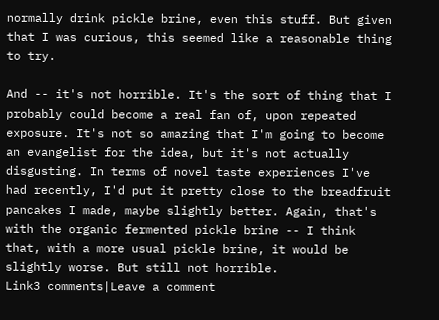normally drink pickle brine, even this stuff. But given that I was curious, this seemed like a reasonable thing to try.

And -- it's not horrible. It's the sort of thing that I probably could become a real fan of, upon repeated exposure. It's not so amazing that I'm going to become an evangelist for the idea, but it's not actually disgusting. In terms of novel taste experiences I've had recently, I'd put it pretty close to the breadfruit pancakes I made, maybe slightly better. Again, that's with the organic fermented pickle brine -- I think that, with a more usual pickle brine, it would be slightly worse. But still not horrible.
Link3 comments|Leave a comment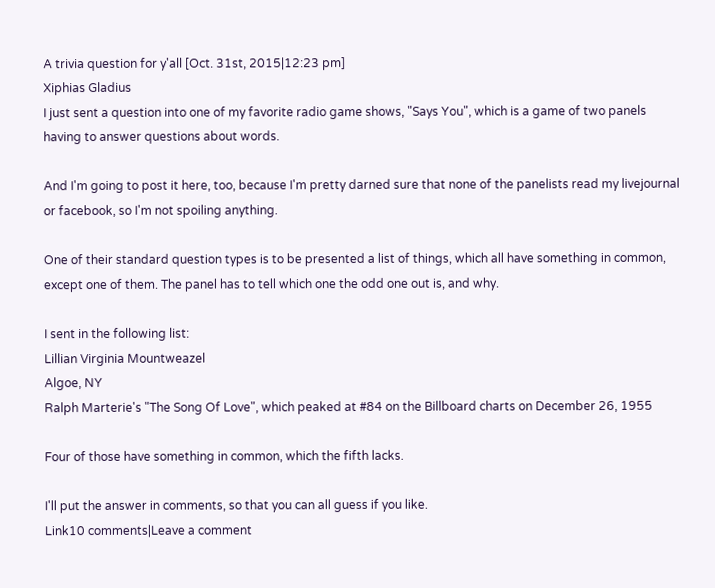A trivia question for y'all [Oct. 31st, 2015|12:23 pm]
Xiphias Gladius
I just sent a question into one of my favorite radio game shows, "Says You", which is a game of two panels having to answer questions about words.

And I'm going to post it here, too, because I'm pretty darned sure that none of the panelists read my livejournal or facebook, so I'm not spoiling anything.

One of their standard question types is to be presented a list of things, which all have something in common, except one of them. The panel has to tell which one the odd one out is, and why.

I sent in the following list:
Lillian Virginia Mountweazel
Algoe, NY
Ralph Marterie's "The Song Of Love", which peaked at #84 on the Billboard charts on December 26, 1955

Four of those have something in common, which the fifth lacks.

I'll put the answer in comments, so that you can all guess if you like.
Link10 comments|Leave a comment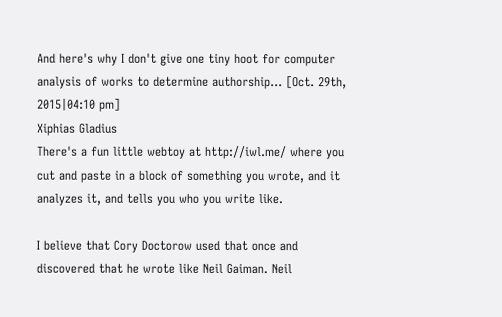And here's why I don't give one tiny hoot for computer analysis of works to determine authorship... [Oct. 29th, 2015|04:10 pm]
Xiphias Gladius
There's a fun little webtoy at http://iwl.me/ where you cut and paste in a block of something you wrote, and it analyzes it, and tells you who you write like.

I believe that Cory Doctorow used that once and discovered that he wrote like Neil Gaiman. Neil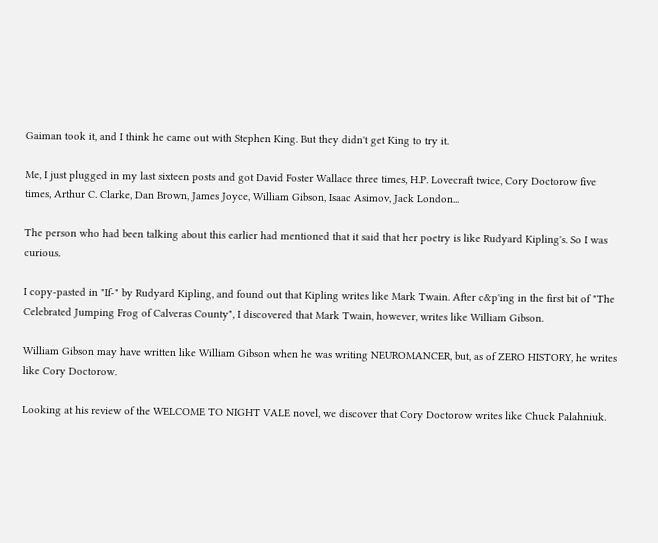Gaiman took it, and I think he came out with Stephen King. But they didn't get King to try it.

Me, I just plugged in my last sixteen posts and got David Foster Wallace three times, H.P. Lovecraft twice, Cory Doctorow five times, Arthur C. Clarke, Dan Brown, James Joyce, William Gibson, Isaac Asimov, Jack London...

The person who had been talking about this earlier had mentioned that it said that her poetry is like Rudyard Kipling's. So I was curious.

I copy-pasted in "If-" by Rudyard Kipling, and found out that Kipling writes like Mark Twain. After c&p'ing in the first bit of "The Celebrated Jumping Frog of Calveras County", I discovered that Mark Twain, however, writes like William Gibson.

William Gibson may have written like William Gibson when he was writing NEUROMANCER, but, as of ZERO HISTORY, he writes like Cory Doctorow.

Looking at his review of the WELCOME TO NIGHT VALE novel, we discover that Cory Doctorow writes like Chuck Palahniuk.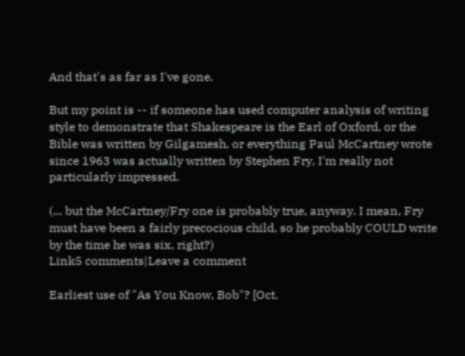And that's as far as I've gone.

But my point is -- if someone has used computer analysis of writing style to demonstrate that Shakespeare is the Earl of Oxford, or the Bible was written by Gilgamesh, or everything Paul McCartney wrote since 1963 was actually written by Stephen Fry, I'm really not particularly impressed.

(... but the McCartney/Fry one is probably true, anyway. I mean, Fry must have been a fairly precocious child, so he probably COULD write by the time he was six, right?)
Link5 comments|Leave a comment

Earliest use of "As You Know, Bob"? [Oct.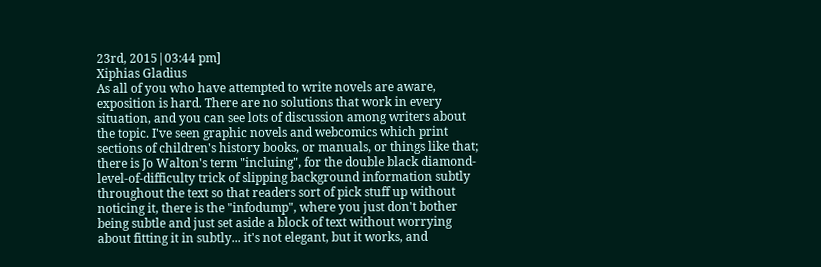23rd, 2015|03:44 pm]
Xiphias Gladius
As all of you who have attempted to write novels are aware, exposition is hard. There are no solutions that work in every situation, and you can see lots of discussion among writers about the topic. I've seen graphic novels and webcomics which print sections of children's history books, or manuals, or things like that; there is Jo Walton's term "incluing", for the double black diamond-level-of-difficulty trick of slipping background information subtly throughout the text so that readers sort of pick stuff up without noticing it, there is the "infodump", where you just don't bother being subtle and just set aside a block of text without worrying about fitting it in subtly... it's not elegant, but it works, and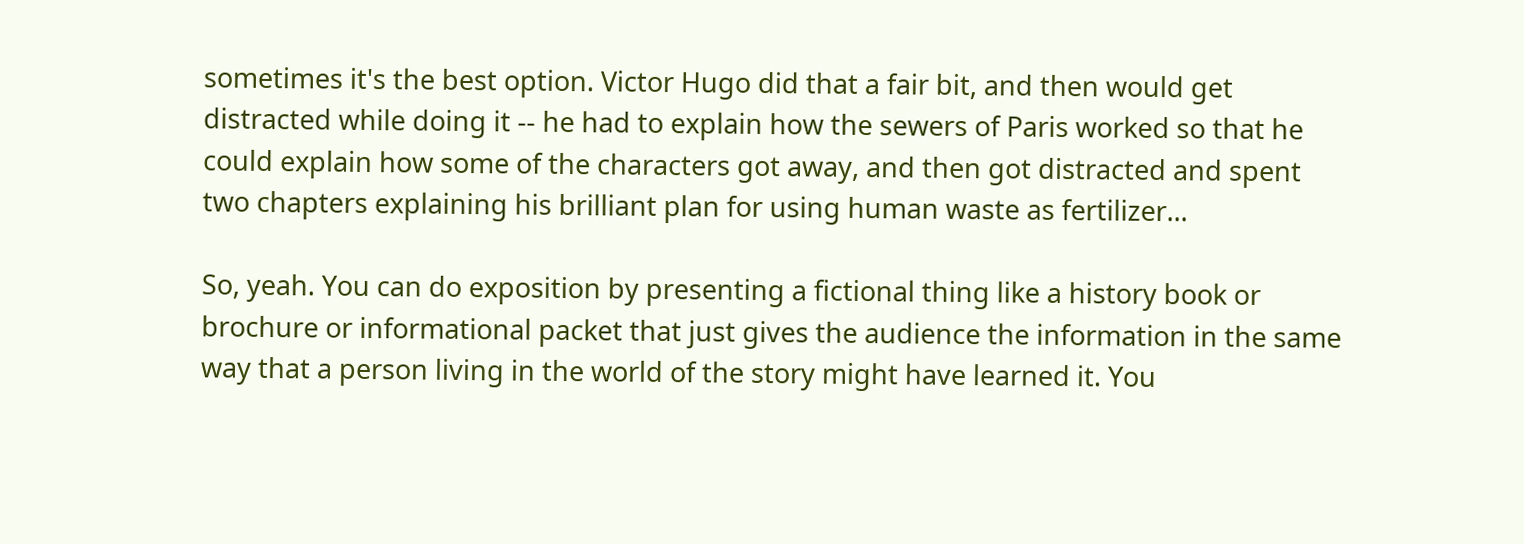sometimes it's the best option. Victor Hugo did that a fair bit, and then would get distracted while doing it -- he had to explain how the sewers of Paris worked so that he could explain how some of the characters got away, and then got distracted and spent two chapters explaining his brilliant plan for using human waste as fertilizer...

So, yeah. You can do exposition by presenting a fictional thing like a history book or brochure or informational packet that just gives the audience the information in the same way that a person living in the world of the story might have learned it. You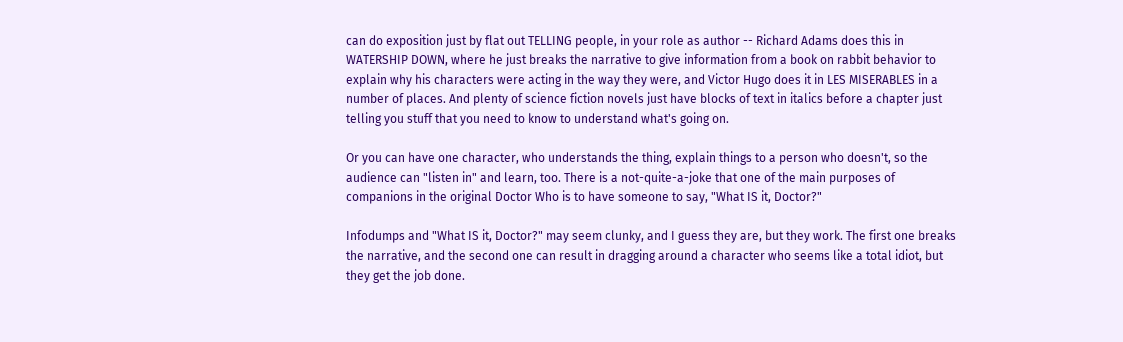can do exposition just by flat out TELLING people, in your role as author -- Richard Adams does this in WATERSHIP DOWN, where he just breaks the narrative to give information from a book on rabbit behavior to explain why his characters were acting in the way they were, and Victor Hugo does it in LES MISERABLES in a number of places. And plenty of science fiction novels just have blocks of text in italics before a chapter just telling you stuff that you need to know to understand what's going on.

Or you can have one character, who understands the thing, explain things to a person who doesn't, so the audience can "listen in" and learn, too. There is a not-quite-a-joke that one of the main purposes of companions in the original Doctor Who is to have someone to say, "What IS it, Doctor?"

Infodumps and "What IS it, Doctor?" may seem clunky, and I guess they are, but they work. The first one breaks the narrative, and the second one can result in dragging around a character who seems like a total idiot, but they get the job done.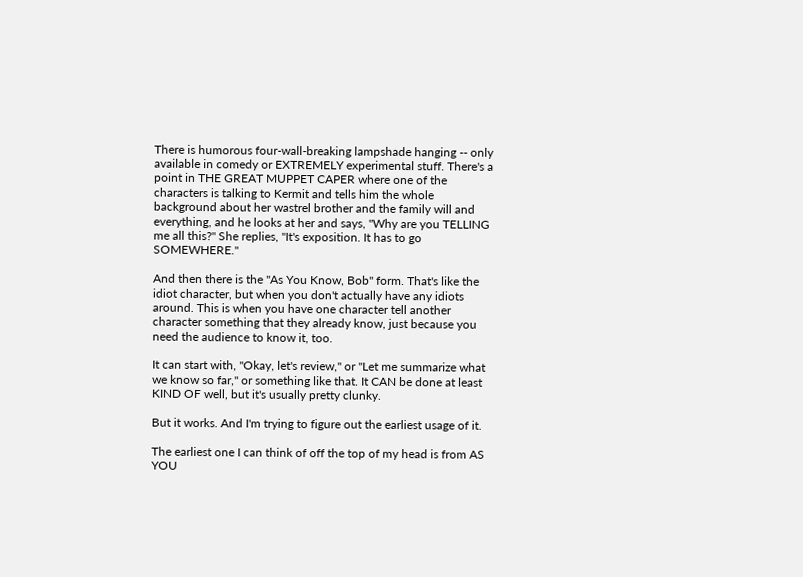There is humorous four-wall-breaking lampshade hanging -- only available in comedy or EXTREMELY experimental stuff. There's a point in THE GREAT MUPPET CAPER where one of the characters is talking to Kermit and tells him the whole background about her wastrel brother and the family will and everything, and he looks at her and says, "Why are you TELLING me all this?" She replies, "It's exposition. It has to go SOMEWHERE."

And then there is the "As You Know, Bob" form. That's like the idiot character, but when you don't actually have any idiots around. This is when you have one character tell another character something that they already know, just because you need the audience to know it, too.

It can start with, "Okay, let's review," or "Let me summarize what we know so far," or something like that. It CAN be done at least KIND OF well, but it's usually pretty clunky.

But it works. And I'm trying to figure out the earliest usage of it.

The earliest one I can think of off the top of my head is from AS YOU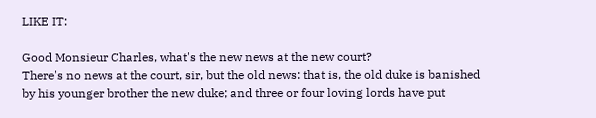LIKE IT:

Good Monsieur Charles, what's the new news at the new court?
There's no news at the court, sir, but the old news: that is, the old duke is banished by his younger brother the new duke; and three or four loving lords have put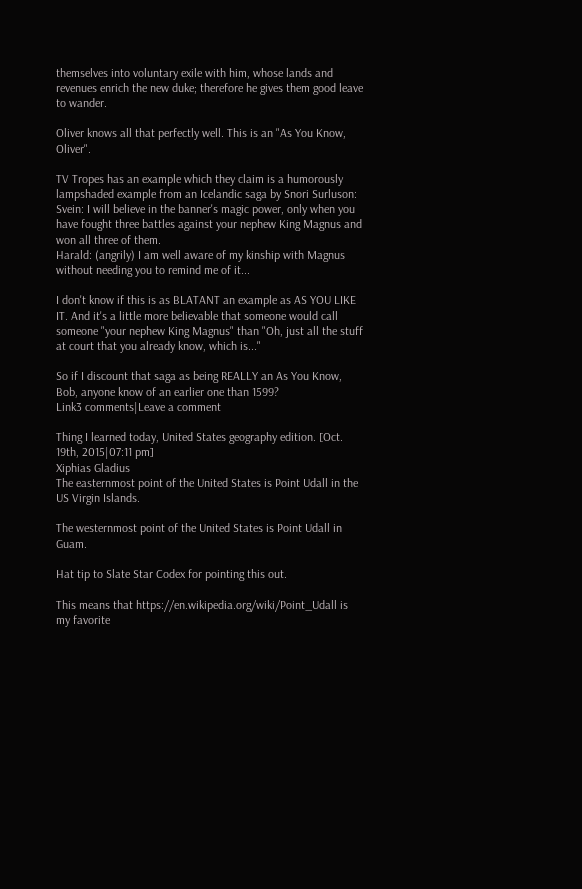themselves into voluntary exile with him, whose lands and revenues enrich the new duke; therefore he gives them good leave to wander.

Oliver knows all that perfectly well. This is an "As You Know, Oliver".

TV Tropes has an example which they claim is a humorously lampshaded example from an Icelandic saga by Snori Surluson:
Svein: I will believe in the banner's magic power, only when you have fought three battles against your nephew King Magnus and won all three of them.
Harald: (angrily) I am well aware of my kinship with Magnus without needing you to remind me of it...

I don't know if this is as BLATANT an example as AS YOU LIKE IT. And it's a little more believable that someone would call someone "your nephew King Magnus" than "Oh, just all the stuff at court that you already know, which is..."

So if I discount that saga as being REALLY an As You Know, Bob, anyone know of an earlier one than 1599?
Link3 comments|Leave a comment

Thing I learned today, United States geography edition. [Oct. 19th, 2015|07:11 pm]
Xiphias Gladius
The easternmost point of the United States is Point Udall in the US Virgin Islands.

The westernmost point of the United States is Point Udall in Guam.

Hat tip to Slate Star Codex for pointing this out.

This means that https://en.wikipedia.org/wiki/Point_Udall is my favorite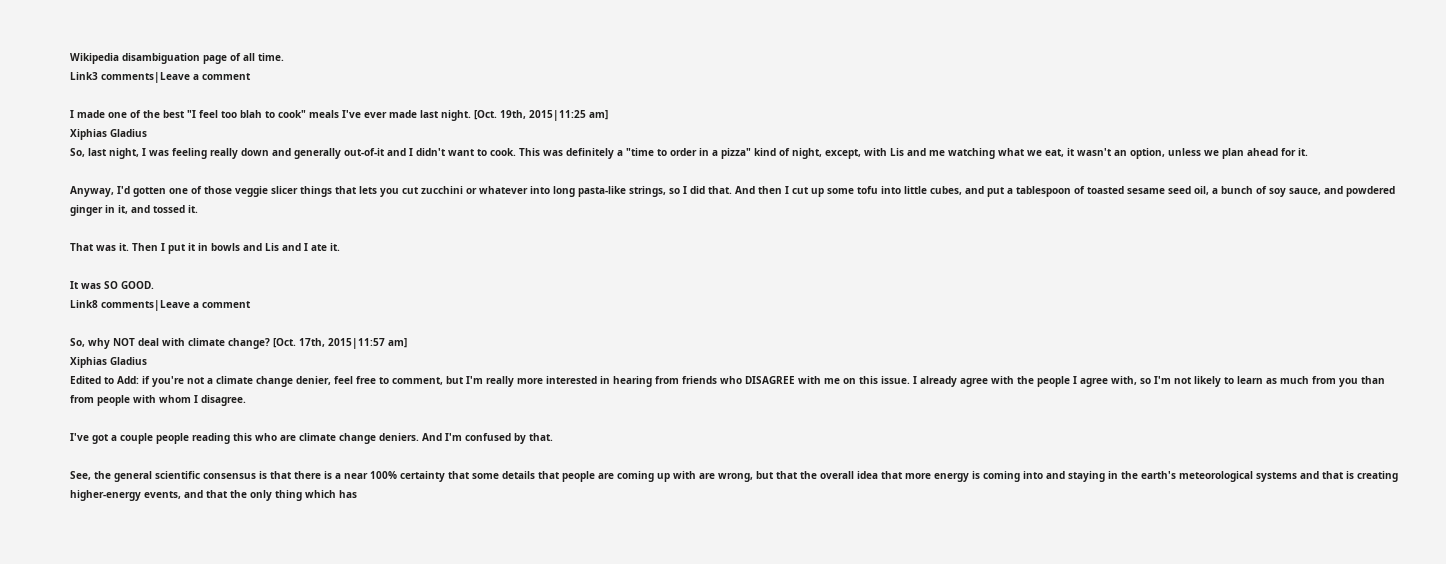Wikipedia disambiguation page of all time.
Link3 comments|Leave a comment

I made one of the best "I feel too blah to cook" meals I've ever made last night. [Oct. 19th, 2015|11:25 am]
Xiphias Gladius
So, last night, I was feeling really down and generally out-of-it and I didn't want to cook. This was definitely a "time to order in a pizza" kind of night, except, with Lis and me watching what we eat, it wasn't an option, unless we plan ahead for it.

Anyway, I'd gotten one of those veggie slicer things that lets you cut zucchini or whatever into long pasta-like strings, so I did that. And then I cut up some tofu into little cubes, and put a tablespoon of toasted sesame seed oil, a bunch of soy sauce, and powdered ginger in it, and tossed it.

That was it. Then I put it in bowls and Lis and I ate it.

It was SO GOOD.
Link8 comments|Leave a comment

So, why NOT deal with climate change? [Oct. 17th, 2015|11:57 am]
Xiphias Gladius
Edited to Add: if you're not a climate change denier, feel free to comment, but I'm really more interested in hearing from friends who DISAGREE with me on this issue. I already agree with the people I agree with, so I'm not likely to learn as much from you than from people with whom I disagree.

I've got a couple people reading this who are climate change deniers. And I'm confused by that.

See, the general scientific consensus is that there is a near 100% certainty that some details that people are coming up with are wrong, but that the overall idea that more energy is coming into and staying in the earth's meteorological systems and that is creating higher-energy events, and that the only thing which has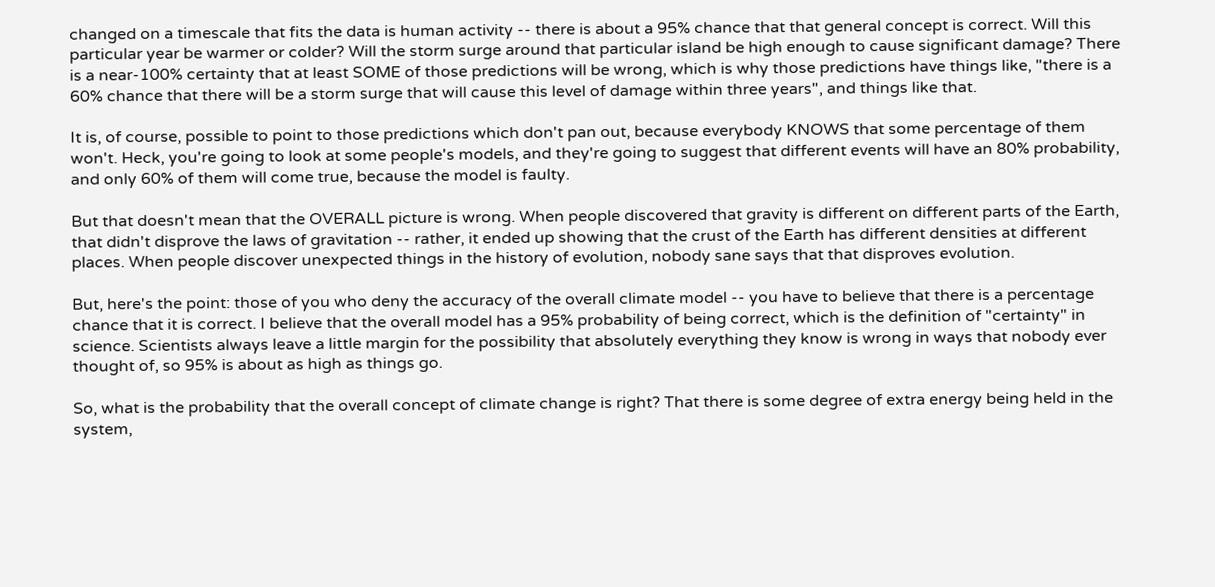changed on a timescale that fits the data is human activity -- there is about a 95% chance that that general concept is correct. Will this particular year be warmer or colder? Will the storm surge around that particular island be high enough to cause significant damage? There is a near-100% certainty that at least SOME of those predictions will be wrong, which is why those predictions have things like, "there is a 60% chance that there will be a storm surge that will cause this level of damage within three years", and things like that.

It is, of course, possible to point to those predictions which don't pan out, because everybody KNOWS that some percentage of them won't. Heck, you're going to look at some people's models, and they're going to suggest that different events will have an 80% probability, and only 60% of them will come true, because the model is faulty.

But that doesn't mean that the OVERALL picture is wrong. When people discovered that gravity is different on different parts of the Earth, that didn't disprove the laws of gravitation -- rather, it ended up showing that the crust of the Earth has different densities at different places. When people discover unexpected things in the history of evolution, nobody sane says that that disproves evolution.

But, here's the point: those of you who deny the accuracy of the overall climate model -- you have to believe that there is a percentage chance that it is correct. I believe that the overall model has a 95% probability of being correct, which is the definition of "certainty" in science. Scientists always leave a little margin for the possibility that absolutely everything they know is wrong in ways that nobody ever thought of, so 95% is about as high as things go.

So, what is the probability that the overall concept of climate change is right? That there is some degree of extra energy being held in the system,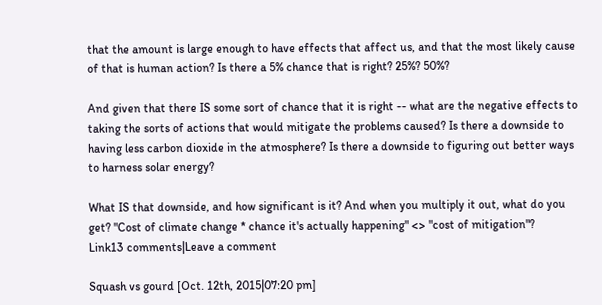that the amount is large enough to have effects that affect us, and that the most likely cause of that is human action? Is there a 5% chance that is right? 25%? 50%?

And given that there IS some sort of chance that it is right -- what are the negative effects to taking the sorts of actions that would mitigate the problems caused? Is there a downside to having less carbon dioxide in the atmosphere? Is there a downside to figuring out better ways to harness solar energy?

What IS that downside, and how significant is it? And when you multiply it out, what do you get? "Cost of climate change * chance it's actually happening" <> "cost of mitigation"?
Link13 comments|Leave a comment

Squash vs gourd [Oct. 12th, 2015|07:20 pm]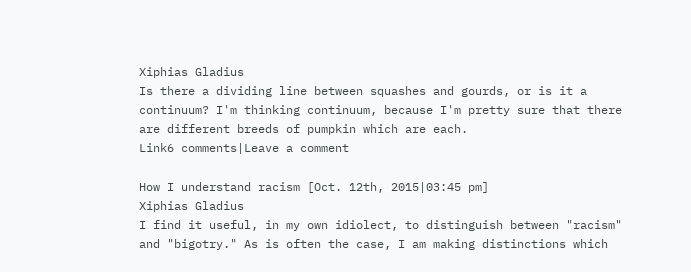Xiphias Gladius
Is there a dividing line between squashes and gourds, or is it a continuum? I'm thinking continuum, because I'm pretty sure that there are different breeds of pumpkin which are each.
Link6 comments|Leave a comment

How I understand racism [Oct. 12th, 2015|03:45 pm]
Xiphias Gladius
I find it useful, in my own idiolect, to distinguish between "racism" and "bigotry." As is often the case, I am making distinctions which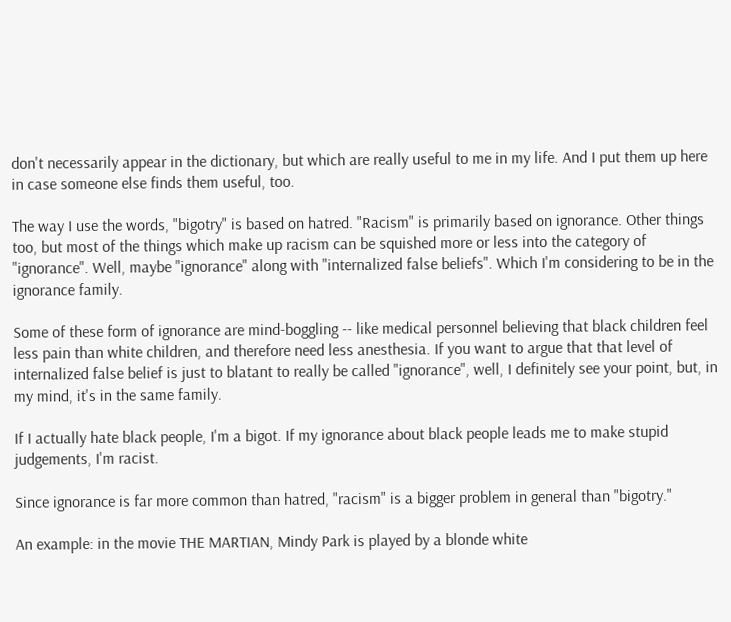don't necessarily appear in the dictionary, but which are really useful to me in my life. And I put them up here in case someone else finds them useful, too.

The way I use the words, "bigotry" is based on hatred. "Racism" is primarily based on ignorance. Other things too, but most of the things which make up racism can be squished more or less into the category of "ignorance". Well, maybe "ignorance" along with "internalized false beliefs". Which I'm considering to be in the ignorance family.

Some of these form of ignorance are mind-boggling -- like medical personnel believing that black children feel less pain than white children, and therefore need less anesthesia. If you want to argue that that level of internalized false belief is just to blatant to really be called "ignorance", well, I definitely see your point, but, in my mind, it's in the same family.

If I actually hate black people, I'm a bigot. If my ignorance about black people leads me to make stupid judgements, I'm racist.

Since ignorance is far more common than hatred, "racism" is a bigger problem in general than "bigotry."

An example: in the movie THE MARTIAN, Mindy Park is played by a blonde white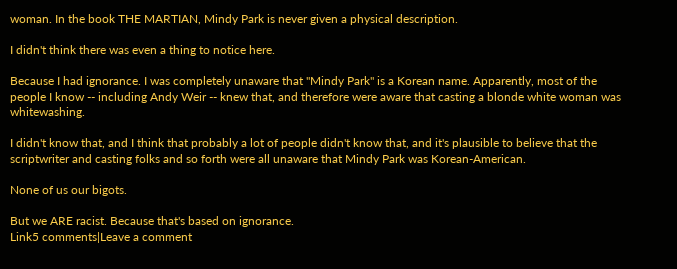woman. In the book THE MARTIAN, Mindy Park is never given a physical description.

I didn't think there was even a thing to notice here.

Because I had ignorance. I was completely unaware that "Mindy Park" is a Korean name. Apparently, most of the people I know -- including Andy Weir -- knew that, and therefore were aware that casting a blonde white woman was whitewashing.

I didn't know that, and I think that probably a lot of people didn't know that, and it's plausible to believe that the scriptwriter and casting folks and so forth were all unaware that Mindy Park was Korean-American.

None of us our bigots.

But we ARE racist. Because that's based on ignorance.
Link5 comments|Leave a comment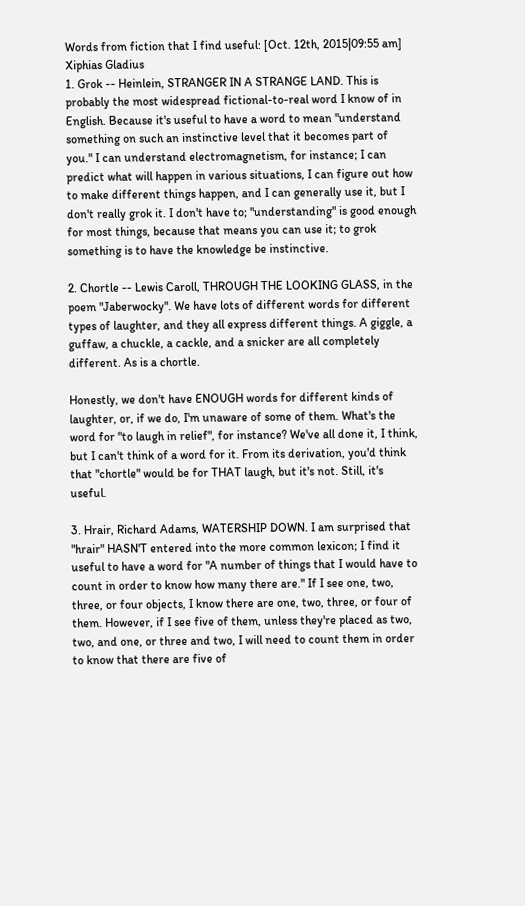Words from fiction that I find useful: [Oct. 12th, 2015|09:55 am]
Xiphias Gladius
1. Grok -- Heinlein, STRANGER IN A STRANGE LAND. This is probably the most widespread fictional-to-real word I know of in English. Because it's useful to have a word to mean "understand something on such an instinctive level that it becomes part of you." I can understand electromagnetism, for instance; I can predict what will happen in various situations, I can figure out how to make different things happen, and I can generally use it, but I don't really grok it. I don't have to; "understanding" is good enough for most things, because that means you can use it; to grok something is to have the knowledge be instinctive.

2. Chortle -- Lewis Caroll, THROUGH THE LOOKING GLASS, in the poem "Jaberwocky". We have lots of different words for different types of laughter, and they all express different things. A giggle, a guffaw, a chuckle, a cackle, and a snicker are all completely different. As is a chortle.

Honestly, we don't have ENOUGH words for different kinds of laughter, or, if we do, I'm unaware of some of them. What's the word for "to laugh in relief", for instance? We've all done it, I think, but I can't think of a word for it. From its derivation, you'd think that "chortle" would be for THAT laugh, but it's not. Still, it's useful.

3. Hrair, Richard Adams, WATERSHIP DOWN. I am surprised that "hrair" HASN'T entered into the more common lexicon; I find it useful to have a word for "A number of things that I would have to count in order to know how many there are." If I see one, two, three, or four objects, I know there are one, two, three, or four of them. However, if I see five of them, unless they're placed as two, two, and one, or three and two, I will need to count them in order to know that there are five of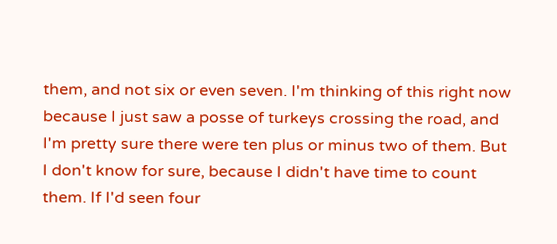them, and not six or even seven. I'm thinking of this right now because I just saw a posse of turkeys crossing the road, and I'm pretty sure there were ten plus or minus two of them. But I don't know for sure, because I didn't have time to count them. If I'd seen four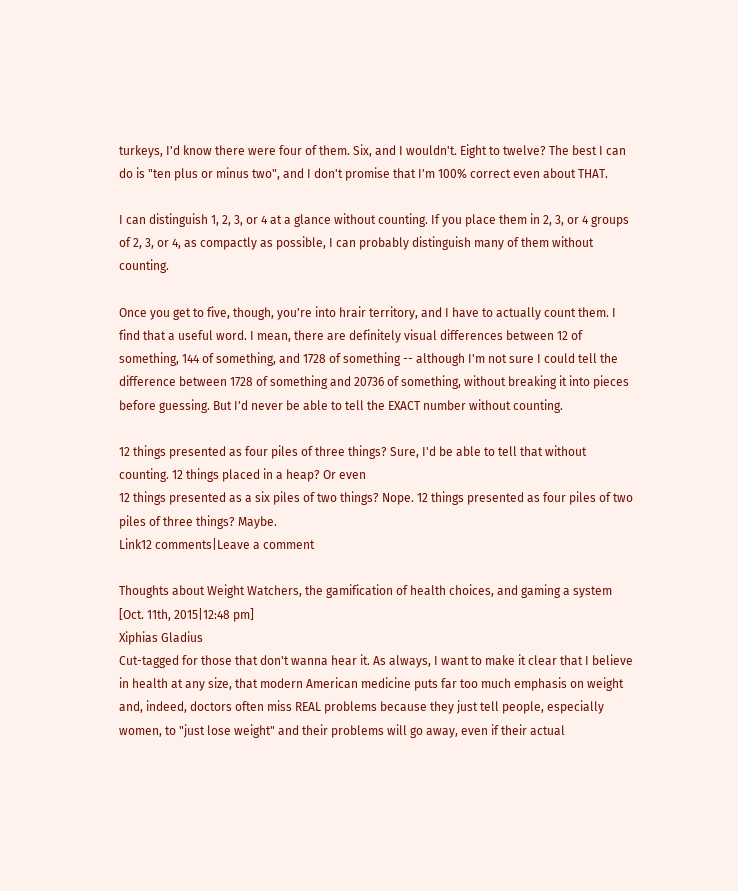turkeys, I'd know there were four of them. Six, and I wouldn't. Eight to twelve? The best I can do is "ten plus or minus two", and I don't promise that I'm 100% correct even about THAT.

I can distinguish 1, 2, 3, or 4 at a glance without counting. If you place them in 2, 3, or 4 groups of 2, 3, or 4, as compactly as possible, I can probably distinguish many of them without counting.

Once you get to five, though, you're into hrair territory, and I have to actually count them. I find that a useful word. I mean, there are definitely visual differences between 12 of something, 144 of something, and 1728 of something -- although I'm not sure I could tell the difference between 1728 of something and 20736 of something, without breaking it into pieces before guessing. But I'd never be able to tell the EXACT number without counting.

12 things presented as four piles of three things? Sure, I'd be able to tell that without counting. 12 things placed in a heap? Or even
12 things presented as a six piles of two things? Nope. 12 things presented as four piles of two piles of three things? Maybe.
Link12 comments|Leave a comment

Thoughts about Weight Watchers, the gamification of health choices, and gaming a system [Oct. 11th, 2015|12:48 pm]
Xiphias Gladius
Cut-tagged for those that don't wanna hear it. As always, I want to make it clear that I believe in health at any size, that modern American medicine puts far too much emphasis on weight and, indeed, doctors often miss REAL problems because they just tell people, especially women, to "just lose weight" and their problems will go away, even if their actual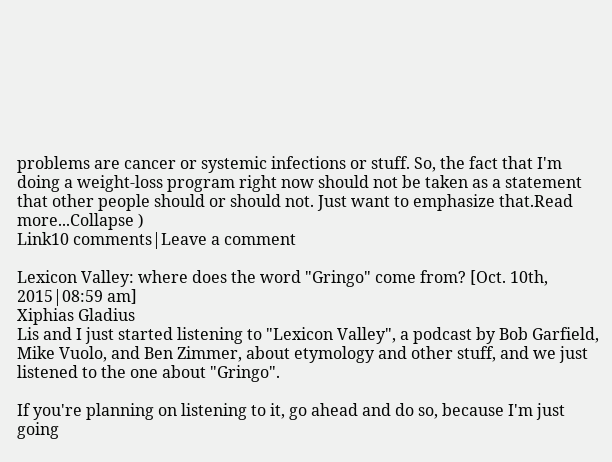problems are cancer or systemic infections or stuff. So, the fact that I'm doing a weight-loss program right now should not be taken as a statement that other people should or should not. Just want to emphasize that.Read more...Collapse )
Link10 comments|Leave a comment

Lexicon Valley: where does the word "Gringo" come from? [Oct. 10th, 2015|08:59 am]
Xiphias Gladius
Lis and I just started listening to "Lexicon Valley", a podcast by Bob Garfield, Mike Vuolo, and Ben Zimmer, about etymology and other stuff, and we just listened to the one about "Gringo".

If you're planning on listening to it, go ahead and do so, because I'm just going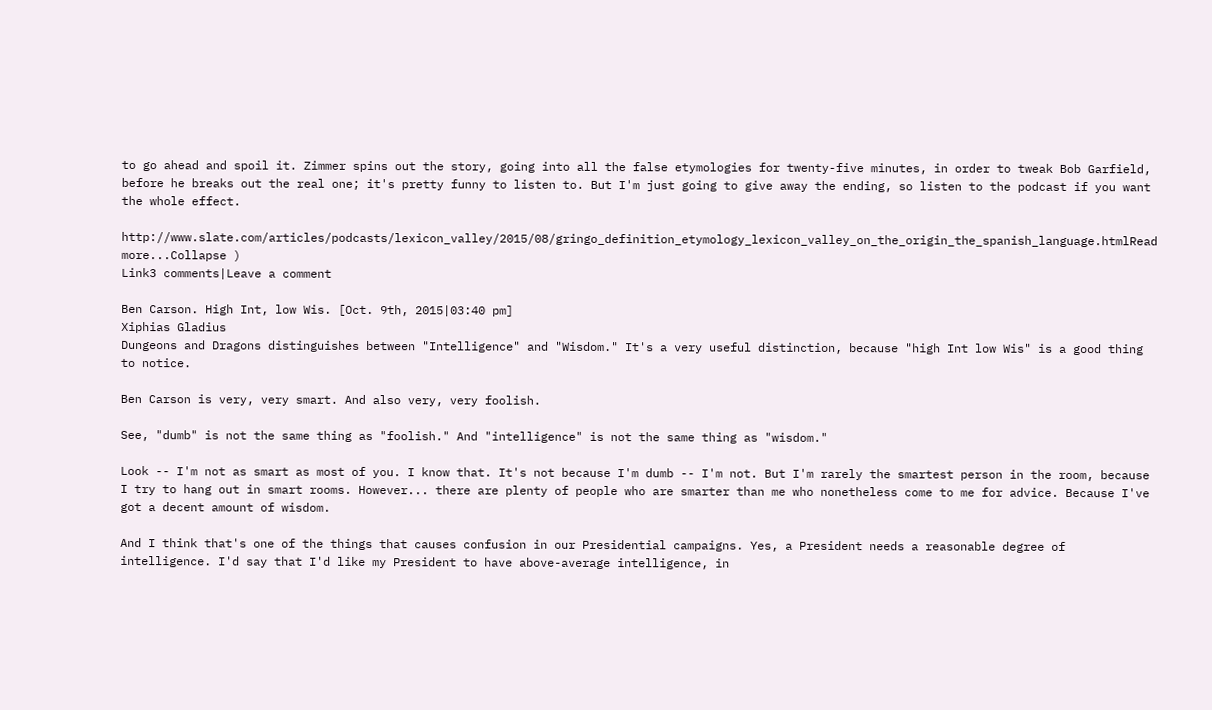to go ahead and spoil it. Zimmer spins out the story, going into all the false etymologies for twenty-five minutes, in order to tweak Bob Garfield, before he breaks out the real one; it's pretty funny to listen to. But I'm just going to give away the ending, so listen to the podcast if you want the whole effect.

http://www.slate.com/articles/podcasts/lexicon_valley/2015/08/gringo_definition_etymology_lexicon_valley_on_the_origin_the_spanish_language.htmlRead more...Collapse )
Link3 comments|Leave a comment

Ben Carson. High Int, low Wis. [Oct. 9th, 2015|03:40 pm]
Xiphias Gladius
Dungeons and Dragons distinguishes between "Intelligence" and "Wisdom." It's a very useful distinction, because "high Int low Wis" is a good thing to notice.

Ben Carson is very, very smart. And also very, very foolish.

See, "dumb" is not the same thing as "foolish." And "intelligence" is not the same thing as "wisdom."

Look -- I'm not as smart as most of you. I know that. It's not because I'm dumb -- I'm not. But I'm rarely the smartest person in the room, because I try to hang out in smart rooms. However... there are plenty of people who are smarter than me who nonetheless come to me for advice. Because I've got a decent amount of wisdom.

And I think that's one of the things that causes confusion in our Presidential campaigns. Yes, a President needs a reasonable degree of intelligence. I'd say that I'd like my President to have above-average intelligence, in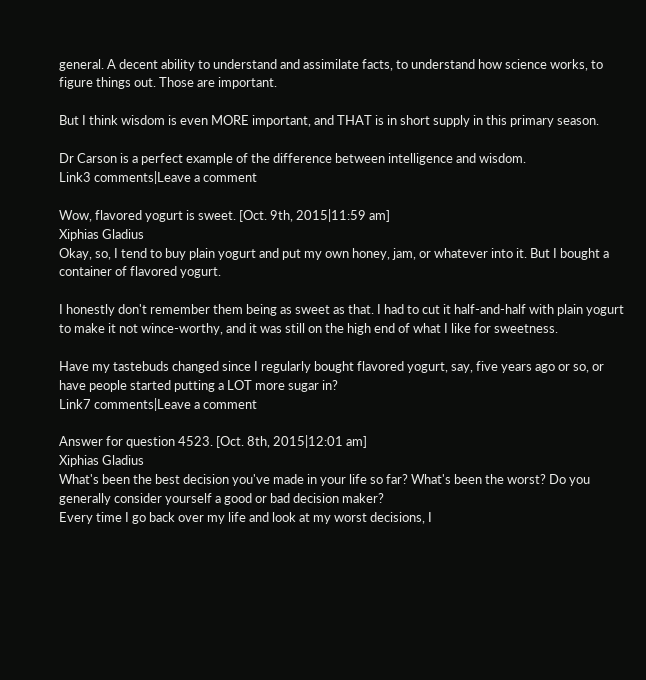general. A decent ability to understand and assimilate facts, to understand how science works, to figure things out. Those are important.

But I think wisdom is even MORE important, and THAT is in short supply in this primary season.

Dr Carson is a perfect example of the difference between intelligence and wisdom.
Link3 comments|Leave a comment

Wow, flavored yogurt is sweet. [Oct. 9th, 2015|11:59 am]
Xiphias Gladius
Okay, so, I tend to buy plain yogurt and put my own honey, jam, or whatever into it. But I bought a container of flavored yogurt.

I honestly don't remember them being as sweet as that. I had to cut it half-and-half with plain yogurt to make it not wince-worthy, and it was still on the high end of what I like for sweetness.

Have my tastebuds changed since I regularly bought flavored yogurt, say, five years ago or so, or have people started putting a LOT more sugar in?
Link7 comments|Leave a comment

Answer for question 4523. [Oct. 8th, 2015|12:01 am]
Xiphias Gladius
What's been the best decision you've made in your life so far? What's been the worst? Do you generally consider yourself a good or bad decision maker?
Every time I go back over my life and look at my worst decisions, I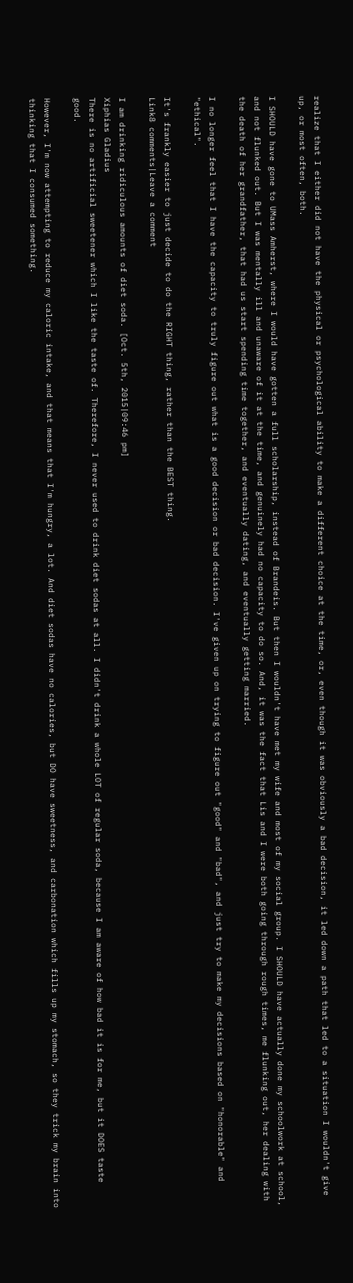realize that I either did not have the physical or psychological ability to make a different choice at the time, or, even though it was obviously a bad decision, it led down a path that led to a situation I wouldn't give up, or most often, both.

I SHOULD have gone to UMass Amherst, where I would have gotten a full scholarship, instead of Brandeis. But then I wouldn't have met my wife and most of my social group. I SHOULD have actually done my schoolwork at school, and not flunked out. But I was mentally ill and unaware of it at the time, and genuinely had no capacity to do so. And, it was the fact that Lis and I were both going through rough times, me flunking out, her dealing with the death of her grandfather, that had us start spending time together, and eventually dating, and eventually getting married.

I no longer feel that I have the capacity to truly figure out what is a good decision or bad decision. I've given up on trying to figure out "good" and "bad", and just try to make my decisions based on "honorable" and "ethical".

It's frankly easier to just decide to do the RIGHT thing, rather than the BEST thing.
Link8 comments|Leave a comment

I am drinking ridiculous amounts of diet soda. [Oct. 5th, 2015|09:46 pm]
Xiphias Gladius
There is no artificial sweetener which I like the taste of. Therefore, I never used to drink diet sodas at all. I didn't drink a whole LOT of regular soda, because I am aware of how bad it is for me, but it DOES taste good.

However, I'm now attempting to reduce my caloric intake, and that means that I'm hungry, a lot. And diet sodas have no calories, but DO have sweetness, and carbonation which fills up my stomach, so they trick my brain into thinking that I consumed something.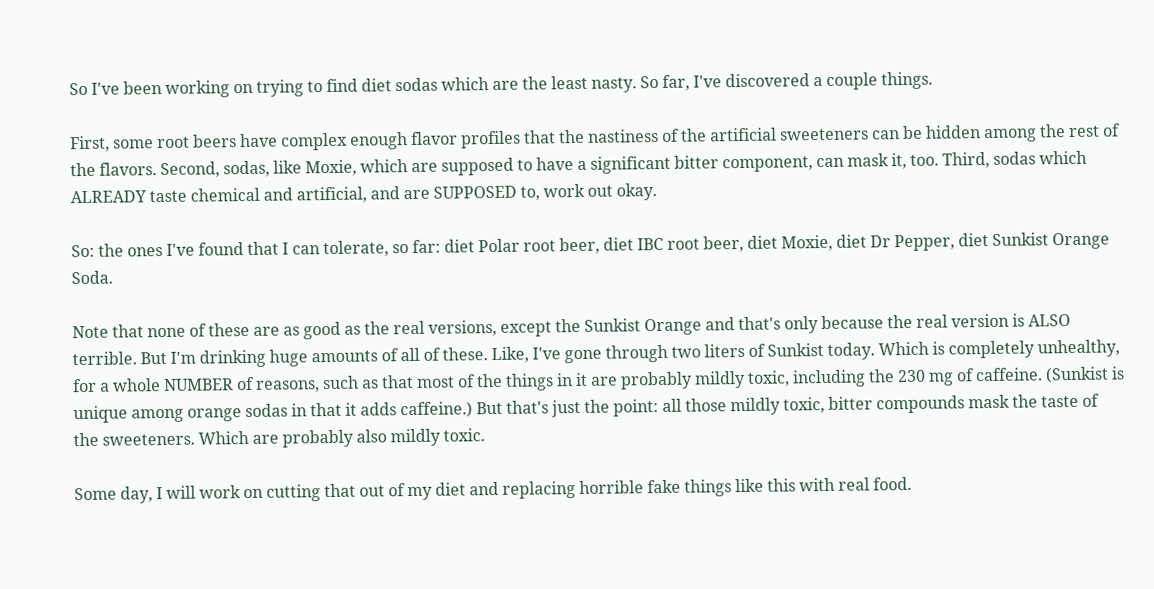So I've been working on trying to find diet sodas which are the least nasty. So far, I've discovered a couple things.

First, some root beers have complex enough flavor profiles that the nastiness of the artificial sweeteners can be hidden among the rest of the flavors. Second, sodas, like Moxie, which are supposed to have a significant bitter component, can mask it, too. Third, sodas which ALREADY taste chemical and artificial, and are SUPPOSED to, work out okay.

So: the ones I've found that I can tolerate, so far: diet Polar root beer, diet IBC root beer, diet Moxie, diet Dr Pepper, diet Sunkist Orange Soda.

Note that none of these are as good as the real versions, except the Sunkist Orange and that's only because the real version is ALSO terrible. But I'm drinking huge amounts of all of these. Like, I've gone through two liters of Sunkist today. Which is completely unhealthy, for a whole NUMBER of reasons, such as that most of the things in it are probably mildly toxic, including the 230 mg of caffeine. (Sunkist is unique among orange sodas in that it adds caffeine.) But that's just the point: all those mildly toxic, bitter compounds mask the taste of the sweeteners. Which are probably also mildly toxic.

Some day, I will work on cutting that out of my diet and replacing horrible fake things like this with real food.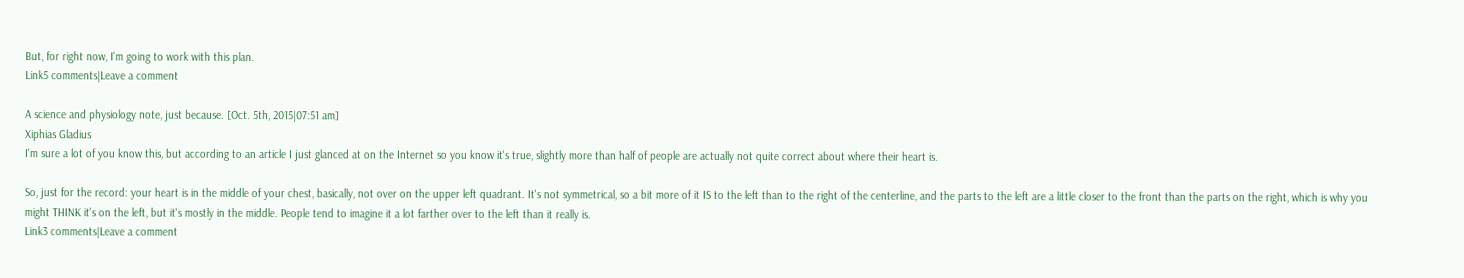But, for right now, I'm going to work with this plan.
Link5 comments|Leave a comment

A science and physiology note, just because. [Oct. 5th, 2015|07:51 am]
Xiphias Gladius
I'm sure a lot of you know this, but according to an article I just glanced at on the Internet so you know it's true, slightly more than half of people are actually not quite correct about where their heart is.

So, just for the record: your heart is in the middle of your chest, basically, not over on the upper left quadrant. It's not symmetrical, so a bit more of it IS to the left than to the right of the centerline, and the parts to the left are a little closer to the front than the parts on the right, which is why you might THINK it's on the left, but it's mostly in the middle. People tend to imagine it a lot farther over to the left than it really is.
Link3 comments|Leave a comment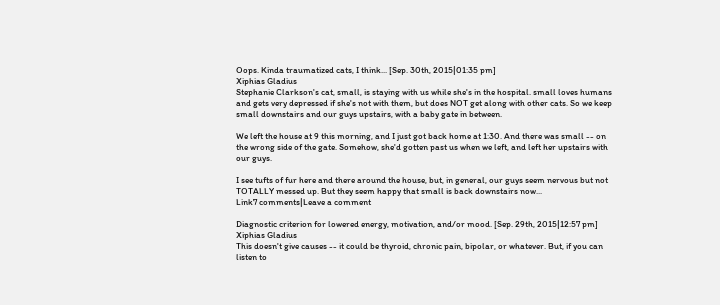Oops. Kinda traumatized cats, I think... [Sep. 30th, 2015|01:35 pm]
Xiphias Gladius
Stephanie Clarkson's cat, small, is staying with us while she's in the hospital. small loves humans and gets very depressed if she's not with them, but does NOT get along with other cats. So we keep small downstairs and our guys upstairs, with a baby gate in between.

We left the house at 9 this morning, and I just got back home at 1:30. And there was small -- on the wrong side of the gate. Somehow, she'd gotten past us when we left, and left her upstairs with our guys.

I see tufts of fur here and there around the house, but, in general, our guys seem nervous but not TOTALLY messed up. But they seem happy that small is back downstairs now...
Link7 comments|Leave a comment

Diagnostic criterion for lowered energy, motivation, and/or mood. [Sep. 29th, 2015|12:57 pm]
Xiphias Gladius
This doesn't give causes -- it could be thyroid, chronic pain, bipolar, or whatever. But, if you can listen to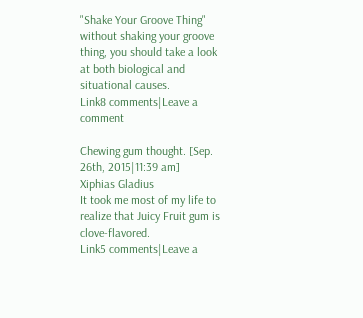"Shake Your Groove Thing" without shaking your groove thing, you should take a look at both biological and situational causes.
Link8 comments|Leave a comment

Chewing gum thought. [Sep. 26th, 2015|11:39 am]
Xiphias Gladius
It took me most of my life to realize that Juicy Fruit gum is clove-flavored.
Link5 comments|Leave a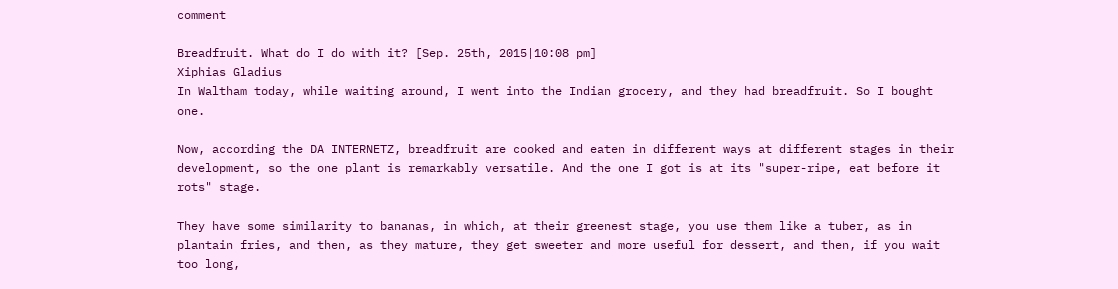comment

Breadfruit. What do I do with it? [Sep. 25th, 2015|10:08 pm]
Xiphias Gladius
In Waltham today, while waiting around, I went into the Indian grocery, and they had breadfruit. So I bought one.

Now, according the DA INTERNETZ, breadfruit are cooked and eaten in different ways at different stages in their development, so the one plant is remarkably versatile. And the one I got is at its "super-ripe, eat before it rots" stage.

They have some similarity to bananas, in which, at their greenest stage, you use them like a tuber, as in plantain fries, and then, as they mature, they get sweeter and more useful for dessert, and then, if you wait too long,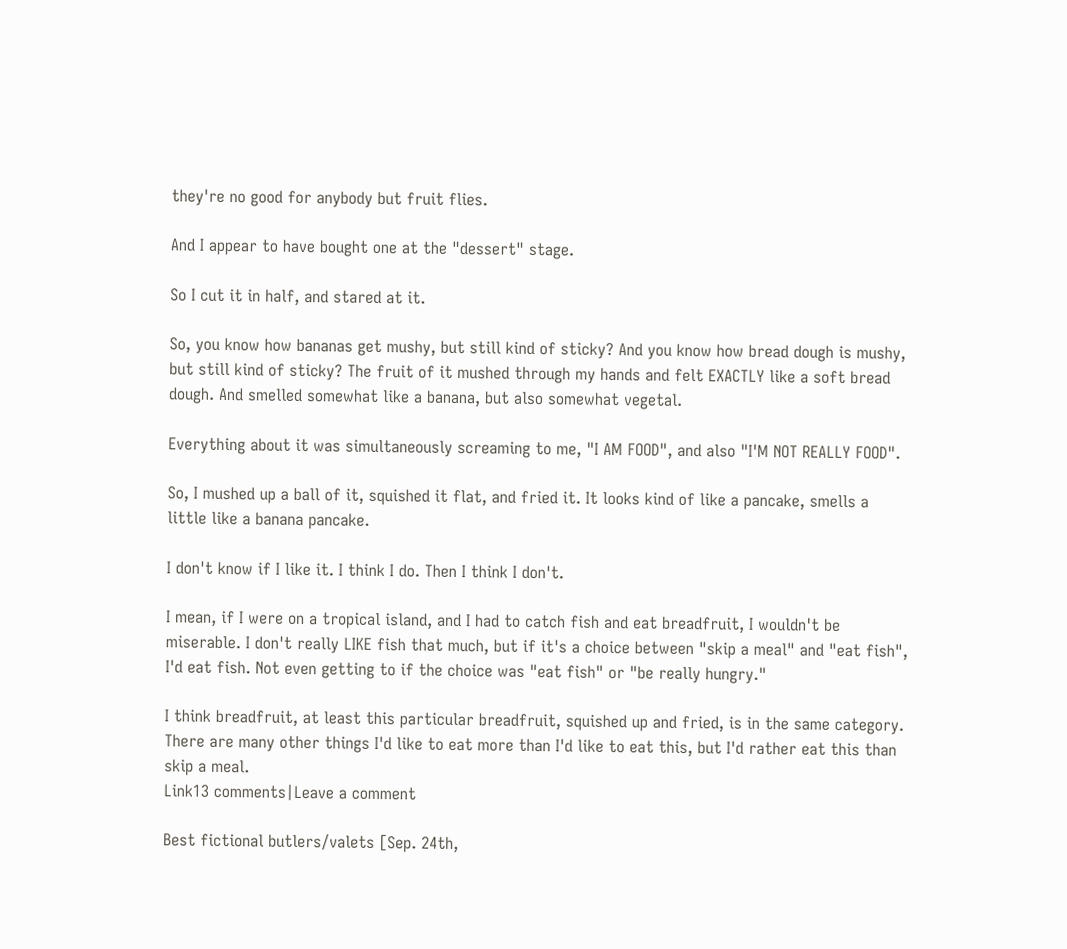they're no good for anybody but fruit flies.

And I appear to have bought one at the "dessert" stage.

So I cut it in half, and stared at it.

So, you know how bananas get mushy, but still kind of sticky? And you know how bread dough is mushy, but still kind of sticky? The fruit of it mushed through my hands and felt EXACTLY like a soft bread dough. And smelled somewhat like a banana, but also somewhat vegetal.

Everything about it was simultaneously screaming to me, "I AM FOOD", and also "I'M NOT REALLY FOOD".

So, I mushed up a ball of it, squished it flat, and fried it. It looks kind of like a pancake, smells a little like a banana pancake.

I don't know if I like it. I think I do. Then I think I don't.

I mean, if I were on a tropical island, and I had to catch fish and eat breadfruit, I wouldn't be miserable. I don't really LIKE fish that much, but if it's a choice between "skip a meal" and "eat fish", I'd eat fish. Not even getting to if the choice was "eat fish" or "be really hungry."

I think breadfruit, at least this particular breadfruit, squished up and fried, is in the same category. There are many other things I'd like to eat more than I'd like to eat this, but I'd rather eat this than skip a meal.
Link13 comments|Leave a comment

Best fictional butlers/valets [Sep. 24th,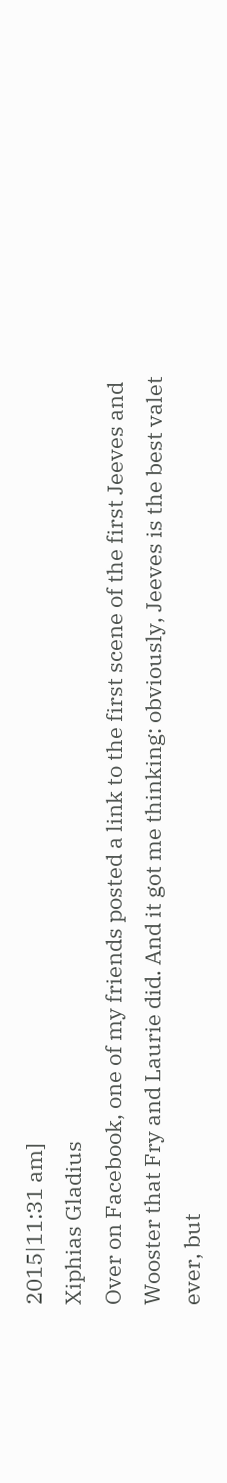2015|11:31 am]
Xiphias Gladius
Over on Facebook, one of my friends posted a link to the first scene of the first Jeeves and Wooster that Fry and Laurie did. And it got me thinking: obviously, Jeeves is the best valet ever, but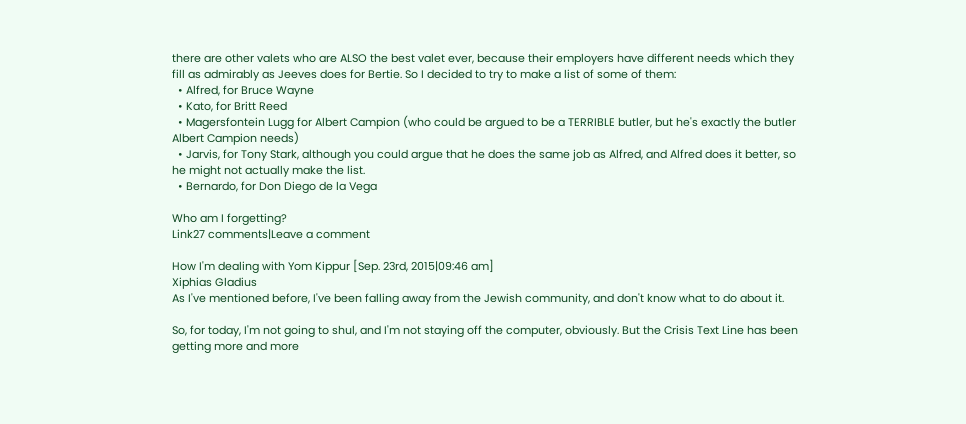there are other valets who are ALSO the best valet ever, because their employers have different needs which they fill as admirably as Jeeves does for Bertie. So I decided to try to make a list of some of them:
  • Alfred, for Bruce Wayne
  • Kato, for Britt Reed
  • Magersfontein Lugg for Albert Campion (who could be argued to be a TERRIBLE butler, but he's exactly the butler Albert Campion needs)
  • Jarvis, for Tony Stark, although you could argue that he does the same job as Alfred, and Alfred does it better, so he might not actually make the list.
  • Bernardo, for Don Diego de la Vega

Who am I forgetting?
Link27 comments|Leave a comment

How I'm dealing with Yom Kippur [Sep. 23rd, 2015|09:46 am]
Xiphias Gladius
As I've mentioned before, I've been falling away from the Jewish community, and don't know what to do about it.

So, for today, I'm not going to shul, and I'm not staying off the computer, obviously. But the Crisis Text Line has been getting more and more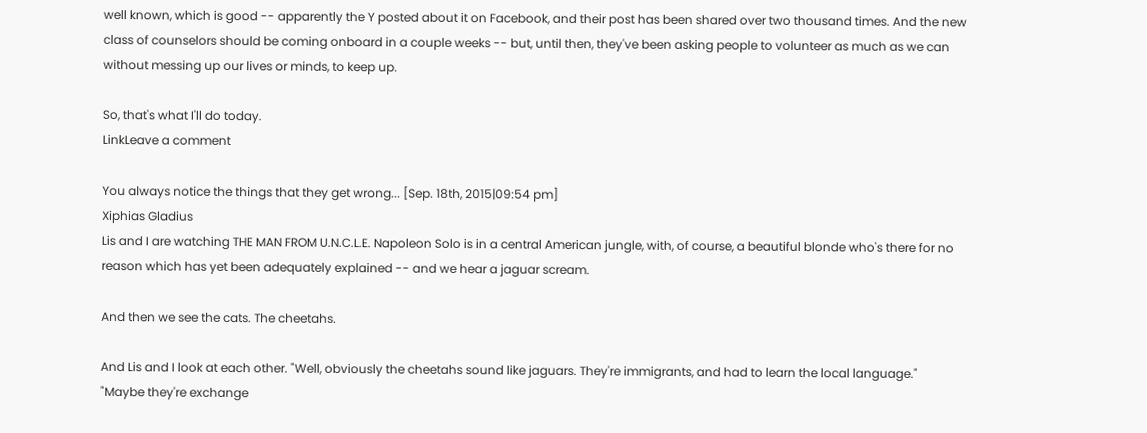well known, which is good -- apparently the Y posted about it on Facebook, and their post has been shared over two thousand times. And the new class of counselors should be coming onboard in a couple weeks -- but, until then, they've been asking people to volunteer as much as we can without messing up our lives or minds, to keep up.

So, that's what I'll do today.
LinkLeave a comment

You always notice the things that they get wrong... [Sep. 18th, 2015|09:54 pm]
Xiphias Gladius
Lis and I are watching THE MAN FROM U.N.C.L.E. Napoleon Solo is in a central American jungle, with, of course, a beautiful blonde who's there for no reason which has yet been adequately explained -- and we hear a jaguar scream.

And then we see the cats. The cheetahs.

And Lis and I look at each other. "Well, obviously the cheetahs sound like jaguars. They're immigrants, and had to learn the local language." "Maybe they're exchange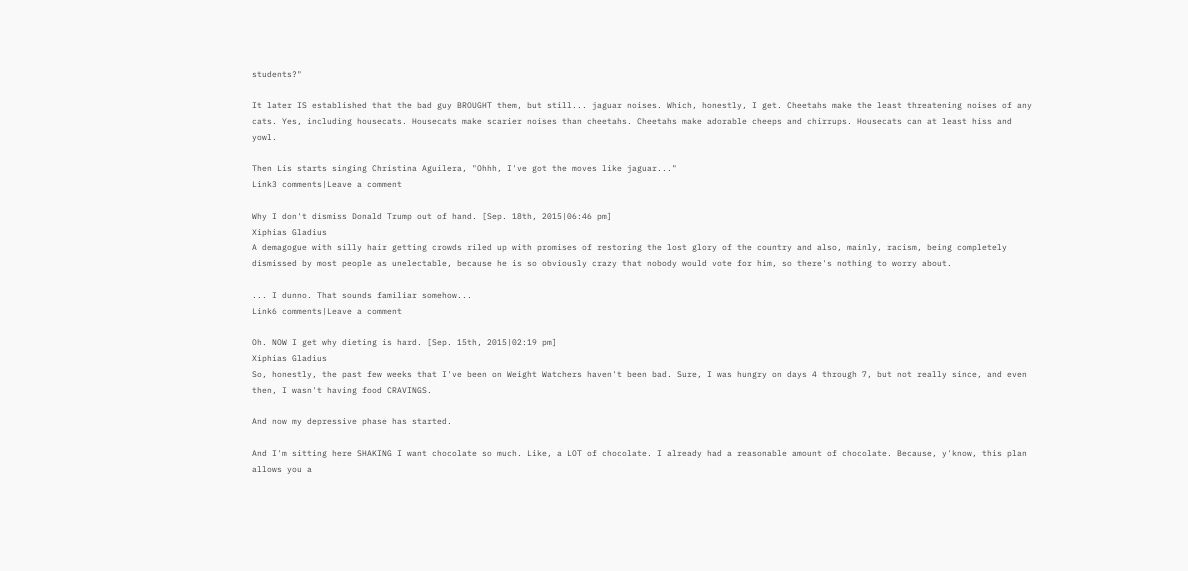students?"

It later IS established that the bad guy BROUGHT them, but still... jaguar noises. Which, honestly, I get. Cheetahs make the least threatening noises of any cats. Yes, including housecats. Housecats make scarier noises than cheetahs. Cheetahs make adorable cheeps and chirrups. Housecats can at least hiss and yowl.

Then Lis starts singing Christina Aguilera, "Ohhh, I've got the moves like jaguar..."
Link3 comments|Leave a comment

Why I don't dismiss Donald Trump out of hand. [Sep. 18th, 2015|06:46 pm]
Xiphias Gladius
A demagogue with silly hair getting crowds riled up with promises of restoring the lost glory of the country and also, mainly, racism, being completely dismissed by most people as unelectable, because he is so obviously crazy that nobody would vote for him, so there's nothing to worry about.

... I dunno. That sounds familiar somehow...
Link6 comments|Leave a comment

Oh. NOW I get why dieting is hard. [Sep. 15th, 2015|02:19 pm]
Xiphias Gladius
So, honestly, the past few weeks that I've been on Weight Watchers haven't been bad. Sure, I was hungry on days 4 through 7, but not really since, and even then, I wasn't having food CRAVINGS.

And now my depressive phase has started.

And I'm sitting here SHAKING I want chocolate so much. Like, a LOT of chocolate. I already had a reasonable amount of chocolate. Because, y'know, this plan allows you a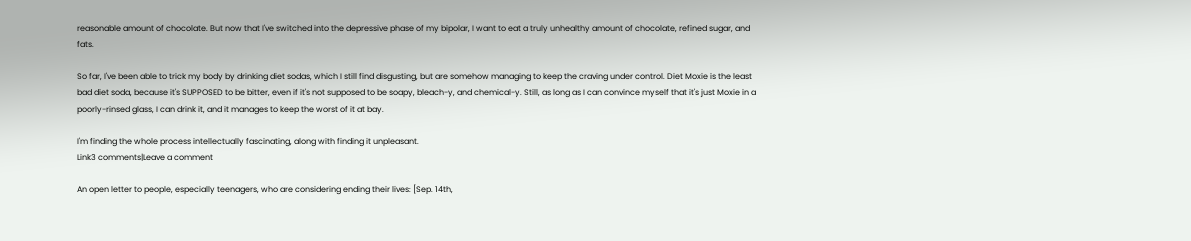reasonable amount of chocolate. But now that I've switched into the depressive phase of my bipolar, I want to eat a truly unhealthy amount of chocolate, refined sugar, and fats.

So far, I've been able to trick my body by drinking diet sodas, which I still find disgusting, but are somehow managing to keep the craving under control. Diet Moxie is the least bad diet soda, because it's SUPPOSED to be bitter, even if it's not supposed to be soapy, bleach-y, and chemical-y. Still, as long as I can convince myself that it's just Moxie in a poorly-rinsed glass, I can drink it, and it manages to keep the worst of it at bay.

I'm finding the whole process intellectually fascinating, along with finding it unpleasant.
Link3 comments|Leave a comment

An open letter to people, especially teenagers, who are considering ending their lives: [Sep. 14th,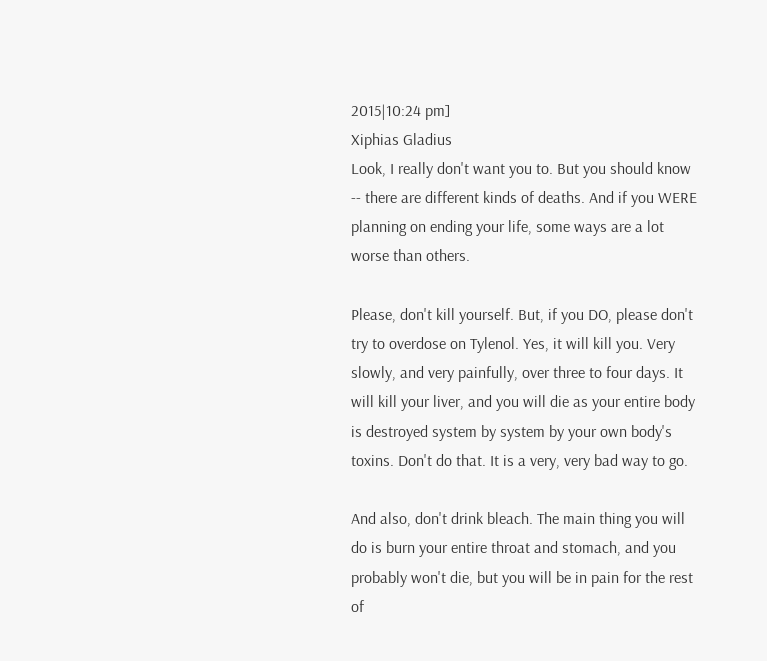2015|10:24 pm]
Xiphias Gladius
Look, I really don't want you to. But you should know -- there are different kinds of deaths. And if you WERE planning on ending your life, some ways are a lot worse than others.

Please, don't kill yourself. But, if you DO, please don't try to overdose on Tylenol. Yes, it will kill you. Very slowly, and very painfully, over three to four days. It will kill your liver, and you will die as your entire body is destroyed system by system by your own body's toxins. Don't do that. It is a very, very bad way to go.

And also, don't drink bleach. The main thing you will do is burn your entire throat and stomach, and you probably won't die, but you will be in pain for the rest of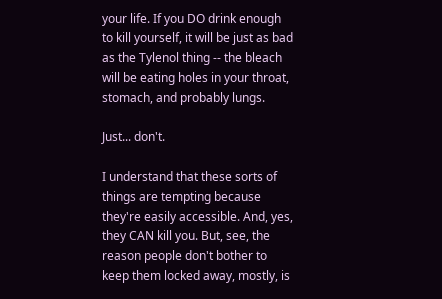your life. If you DO drink enough to kill yourself, it will be just as bad as the Tylenol thing -- the bleach will be eating holes in your throat, stomach, and probably lungs.

Just... don't.

I understand that these sorts of things are tempting because they're easily accessible. And, yes, they CAN kill you. But, see, the reason people don't bother to keep them locked away, mostly, is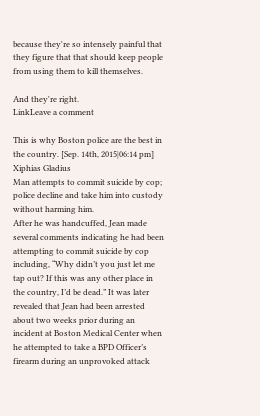because they're so intensely painful that they figure that that should keep people from using them to kill themselves.

And they're right.
LinkLeave a comment

This is why Boston police are the best in the country. [Sep. 14th, 2015|06:14 pm]
Xiphias Gladius
Man attempts to commit suicide by cop; police decline and take him into custody without harming him.
After he was handcuffed, Jean made several comments indicating he had been attempting to commit suicide by cop including, “Why didn’t you just let me tap out? If this was any other place in the country, I’d be dead.” It was later revealed that Jean had been arrested about two weeks prior during an incident at Boston Medical Center when he attempted to take a BPD Officer’s firearm during an unprovoked attack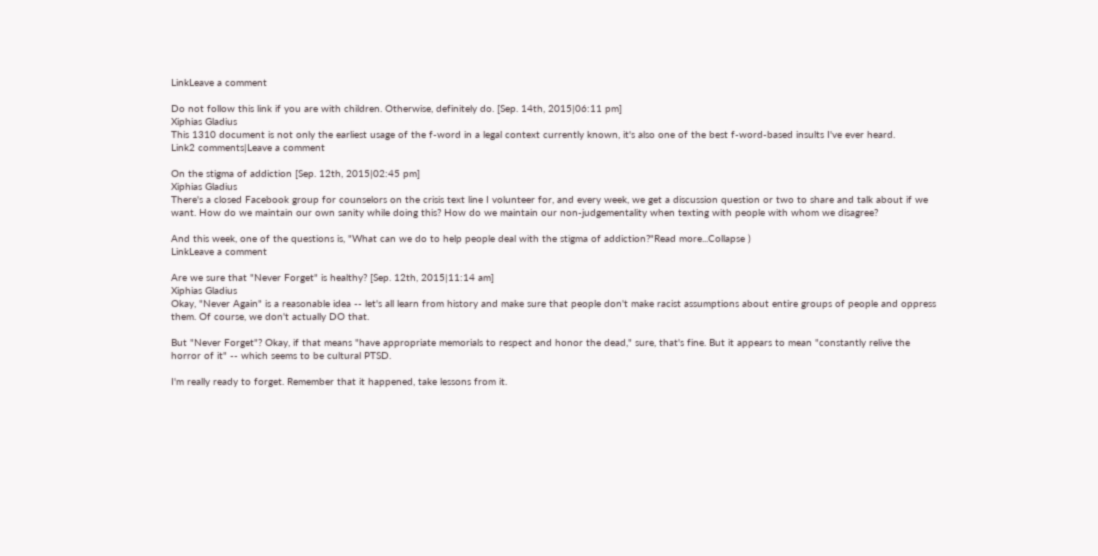LinkLeave a comment

Do not follow this link if you are with children. Otherwise, definitely do. [Sep. 14th, 2015|06:11 pm]
Xiphias Gladius
This 1310 document is not only the earliest usage of the f-word in a legal context currently known, it's also one of the best f-word-based insults I've ever heard.
Link2 comments|Leave a comment

On the stigma of addiction [Sep. 12th, 2015|02:45 pm]
Xiphias Gladius
There's a closed Facebook group for counselors on the crisis text line I volunteer for, and every week, we get a discussion question or two to share and talk about if we want. How do we maintain our own sanity while doing this? How do we maintain our non-judgementality when texting with people with whom we disagree?

And this week, one of the questions is, "What can we do to help people deal with the stigma of addiction?"Read more...Collapse )
LinkLeave a comment

Are we sure that "Never Forget" is healthy? [Sep. 12th, 2015|11:14 am]
Xiphias Gladius
Okay, "Never Again" is a reasonable idea -- let's all learn from history and make sure that people don't make racist assumptions about entire groups of people and oppress them. Of course, we don't actually DO that.

But "Never Forget"? Okay, if that means "have appropriate memorials to respect and honor the dead," sure, that's fine. But it appears to mean "constantly relive the horror of it" -- which seems to be cultural PTSD.

I'm really ready to forget. Remember that it happened, take lessons from it.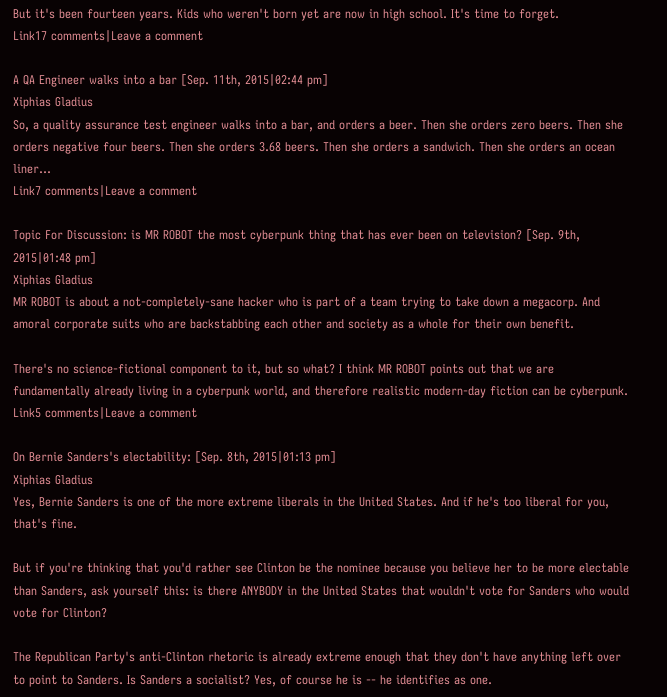But it's been fourteen years. Kids who weren't born yet are now in high school. It's time to forget.
Link17 comments|Leave a comment

A QA Engineer walks into a bar [Sep. 11th, 2015|02:44 pm]
Xiphias Gladius
So, a quality assurance test engineer walks into a bar, and orders a beer. Then she orders zero beers. Then she orders negative four beers. Then she orders 3.68 beers. Then she orders a sandwich. Then she orders an ocean liner...
Link7 comments|Leave a comment

Topic For Discussion: is MR ROBOT the most cyberpunk thing that has ever been on television? [Sep. 9th, 2015|01:48 pm]
Xiphias Gladius
MR ROBOT is about a not-completely-sane hacker who is part of a team trying to take down a megacorp. And amoral corporate suits who are backstabbing each other and society as a whole for their own benefit.

There's no science-fictional component to it, but so what? I think MR ROBOT points out that we are fundamentally already living in a cyberpunk world, and therefore realistic modern-day fiction can be cyberpunk.
Link5 comments|Leave a comment

On Bernie Sanders's electability: [Sep. 8th, 2015|01:13 pm]
Xiphias Gladius
Yes, Bernie Sanders is one of the more extreme liberals in the United States. And if he's too liberal for you, that's fine.

But if you're thinking that you'd rather see Clinton be the nominee because you believe her to be more electable than Sanders, ask yourself this: is there ANYBODY in the United States that wouldn't vote for Sanders who would vote for Clinton?

The Republican Party's anti-Clinton rhetoric is already extreme enough that they don't have anything left over to point to Sanders. Is Sanders a socialist? Yes, of course he is -- he identifies as one.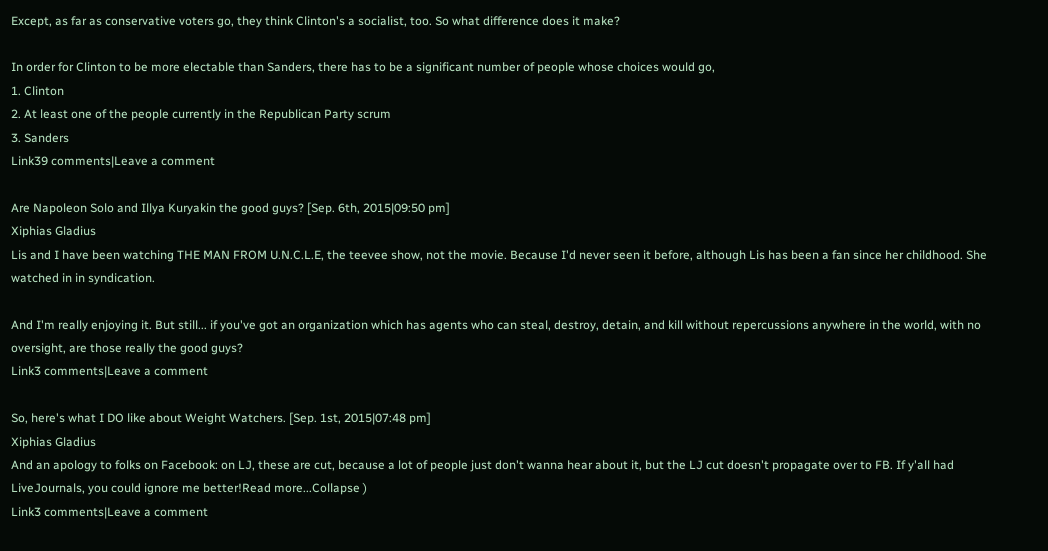Except, as far as conservative voters go, they think Clinton's a socialist, too. So what difference does it make?

In order for Clinton to be more electable than Sanders, there has to be a significant number of people whose choices would go,
1. Clinton
2. At least one of the people currently in the Republican Party scrum
3. Sanders
Link39 comments|Leave a comment

Are Napoleon Solo and Illya Kuryakin the good guys? [Sep. 6th, 2015|09:50 pm]
Xiphias Gladius
Lis and I have been watching THE MAN FROM U.N.C.L.E, the teevee show, not the movie. Because I'd never seen it before, although Lis has been a fan since her childhood. She watched in in syndication.

And I'm really enjoying it. But still... if you've got an organization which has agents who can steal, destroy, detain, and kill without repercussions anywhere in the world, with no oversight, are those really the good guys?
Link3 comments|Leave a comment

So, here's what I DO like about Weight Watchers. [Sep. 1st, 2015|07:48 pm]
Xiphias Gladius
And an apology to folks on Facebook: on LJ, these are cut, because a lot of people just don't wanna hear about it, but the LJ cut doesn't propagate over to FB. If y'all had LiveJournals, you could ignore me better!Read more...Collapse )
Link3 comments|Leave a comment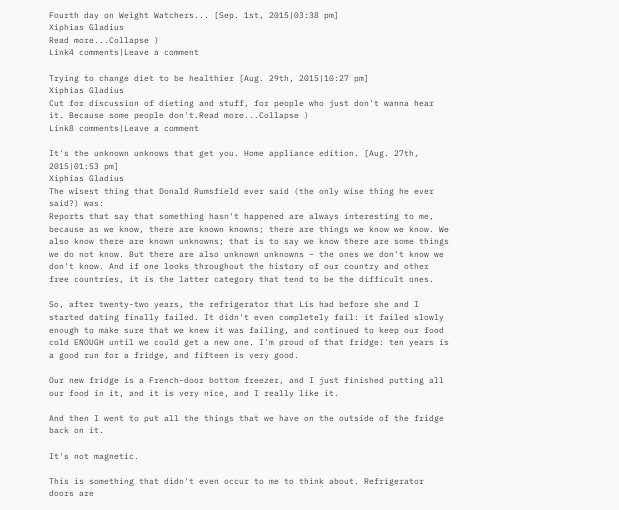Fourth day on Weight Watchers... [Sep. 1st, 2015|03:38 pm]
Xiphias Gladius
Read more...Collapse )
Link4 comments|Leave a comment

Trying to change diet to be healthier [Aug. 29th, 2015|10:27 pm]
Xiphias Gladius
Cut for discussion of dieting and stuff, for people who just don't wanna hear it. Because some people don't.Read more...Collapse )
Link8 comments|Leave a comment

It's the unknown unknows that get you. Home appliance edition. [Aug. 27th, 2015|01:53 pm]
Xiphias Gladius
The wisest thing that Donald Rumsfield ever said (the only wise thing he ever said?) was:
Reports that say that something hasn't happened are always interesting to me, because as we know, there are known knowns; there are things we know we know. We also know there are known unknowns; that is to say we know there are some things we do not know. But there are also unknown unknowns – the ones we don't know we don't know. And if one looks throughout the history of our country and other free countries, it is the latter category that tend to be the difficult ones.

So, after twenty-two years, the refrigerator that Lis had before she and I started dating finally failed. It didn't even completely fail: it failed slowly enough to make sure that we knew it was failing, and continued to keep our food cold ENOUGH until we could get a new one. I'm proud of that fridge: ten years is a good run for a fridge, and fifteen is very good.

Our new fridge is a French-door bottom freezer, and I just finished putting all our food in it, and it is very nice, and I really like it.

And then I went to put all the things that we have on the outside of the fridge back on it.

It's not magnetic.

This is something that didn't even occur to me to think about. Refrigerator doors are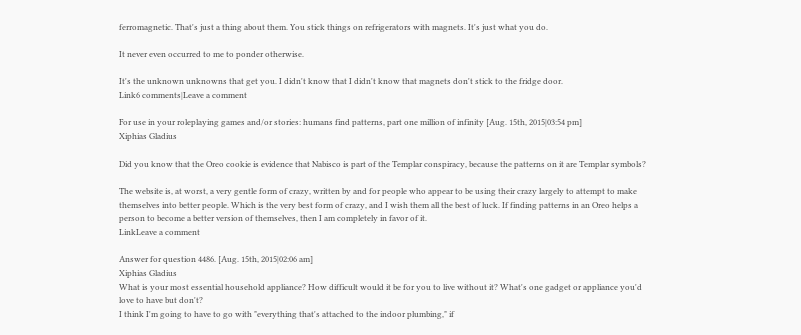ferromagnetic. That's just a thing about them. You stick things on refrigerators with magnets. It's just what you do.

It never even occurred to me to ponder otherwise.

It's the unknown unknowns that get you. I didn't know that I didn't know that magnets don't stick to the fridge door.
Link6 comments|Leave a comment

For use in your roleplaying games and/or stories: humans find patterns, part one million of infinity [Aug. 15th, 2015|03:54 pm]
Xiphias Gladius

Did you know that the Oreo cookie is evidence that Nabisco is part of the Templar conspiracy, because the patterns on it are Templar symbols?

The website is, at worst, a very gentle form of crazy, written by and for people who appear to be using their crazy largely to attempt to make themselves into better people. Which is the very best form of crazy, and I wish them all the best of luck. If finding patterns in an Oreo helps a person to become a better version of themselves, then I am completely in favor of it.
LinkLeave a comment

Answer for question 4486. [Aug. 15th, 2015|02:06 am]
Xiphias Gladius
What is your most essential household appliance? How difficult would it be for you to live without it? What's one gadget or appliance you'd love to have but don't?
I think I'm going to have to go with "everything that's attached to the indoor plumbing," if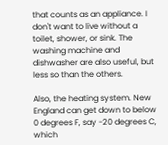that counts as an appliance. I don't want to live without a toilet, shower, or sink. The washing machine and dishwasher are also useful, but less so than the others.

Also, the heating system. New England can get down to below 0 degrees F, say -20 degrees C, which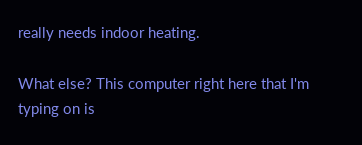really needs indoor heating.

What else? This computer right here that I'm typing on is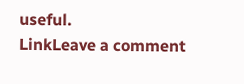useful.
LinkLeave a comment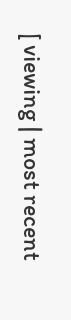[ viewing | most recent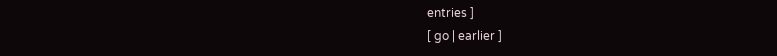entries ]
[ go | earlier ]